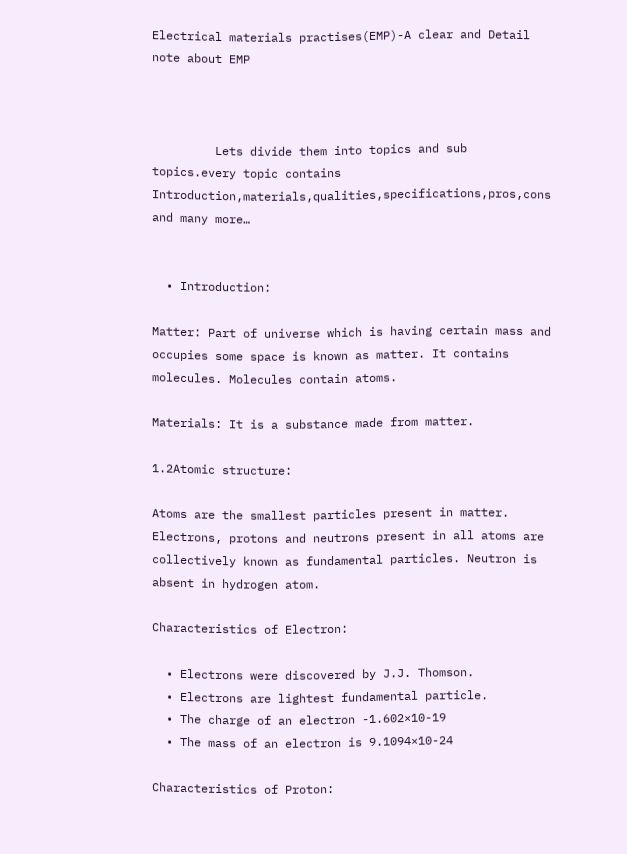Electrical materials practises(EMP)-A clear and Detail note about EMP



         Lets divide them into topics and sub topics.every topic contains Introduction,materials,qualities,specifications,pros,cons and many more…


  • Introduction:

Matter: Part of universe which is having certain mass and occupies some space is known as matter. It contains molecules. Molecules contain atoms.

Materials: It is a substance made from matter.

1.2Atomic structure:

Atoms are the smallest particles present in matter. Electrons, protons and neutrons present in all atoms are collectively known as fundamental particles. Neutron is absent in hydrogen atom.

Characteristics of Electron:

  • Electrons were discovered by J.J. Thomson.
  • Electrons are lightest fundamental particle.
  • The charge of an electron -1.602×10-19
  • The mass of an electron is 9.1094×10-24

Characteristics of Proton: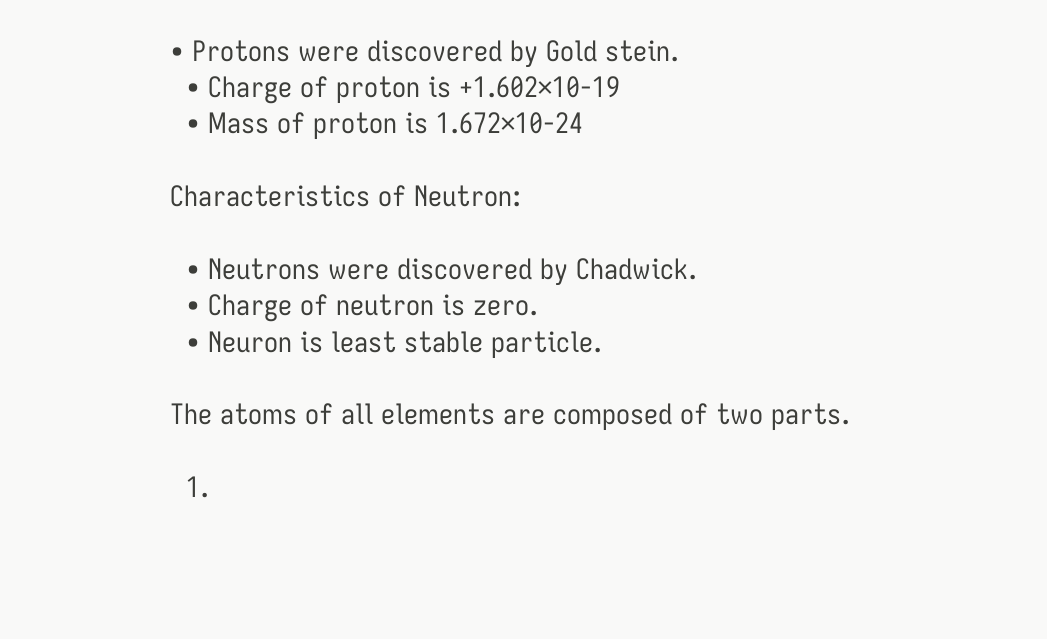• Protons were discovered by Gold stein.
  • Charge of proton is +1.602×10-19
  • Mass of proton is 1.672×10-24

Characteristics of Neutron:

  • Neutrons were discovered by Chadwick.
  • Charge of neutron is zero.
  • Neuron is least stable particle.

The atoms of all elements are composed of two parts.

  1.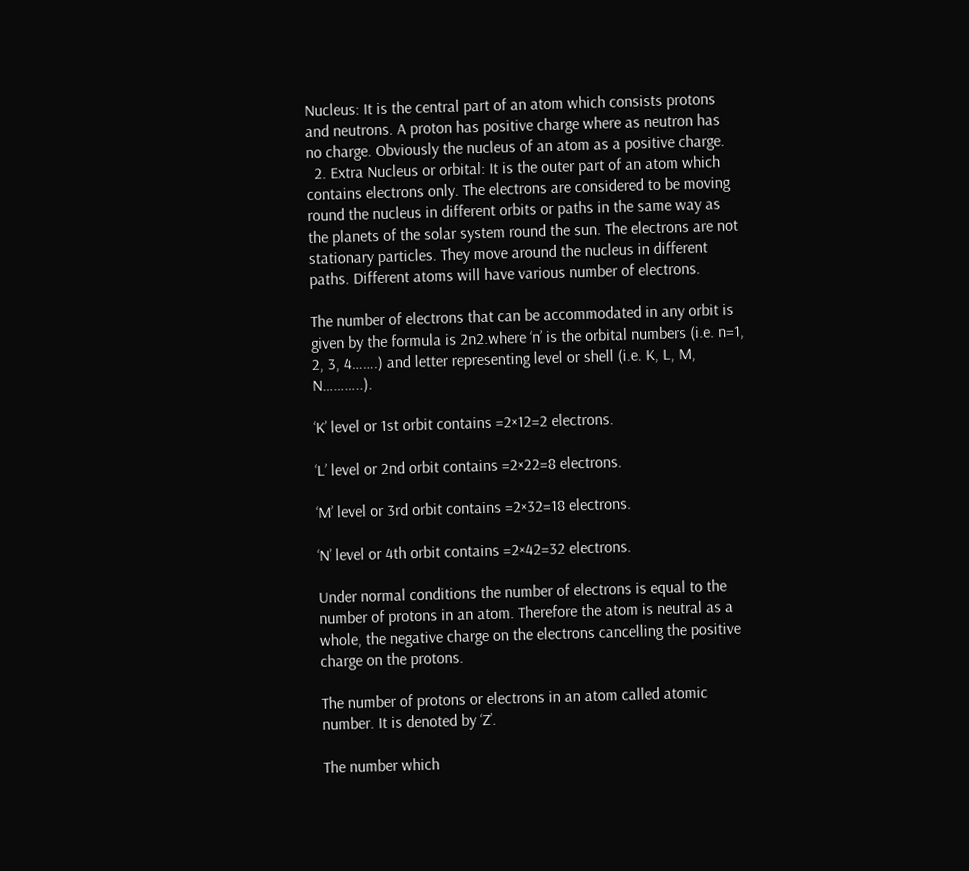Nucleus: It is the central part of an atom which consists protons and neutrons. A proton has positive charge where as neutron has no charge. Obviously the nucleus of an atom as a positive charge.
  2. Extra Nucleus or orbital: It is the outer part of an atom which contains electrons only. The electrons are considered to be moving round the nucleus in different orbits or paths in the same way as the planets of the solar system round the sun. The electrons are not stationary particles. They move around the nucleus in different paths. Different atoms will have various number of electrons.

The number of electrons that can be accommodated in any orbit is given by the formula is 2n2.where ‘n’ is the orbital numbers (i.e. n=1, 2, 3, 4…….) and letter representing level or shell (i.e. K, L, M, N………..).

‘K’ level or 1st orbit contains =2×12=2 electrons.

‘L’ level or 2nd orbit contains =2×22=8 electrons.

‘M’ level or 3rd orbit contains =2×32=18 electrons.

‘N’ level or 4th orbit contains =2×42=32 electrons.

Under normal conditions the number of electrons is equal to the number of protons in an atom. Therefore the atom is neutral as a whole, the negative charge on the electrons cancelling the positive charge on the protons.

The number of protons or electrons in an atom called atomic number. It is denoted by ‘Z’.

The number which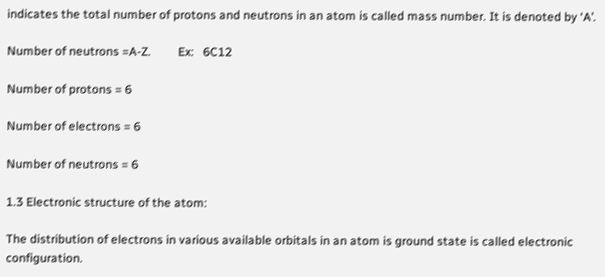indicates the total number of protons and neutrons in an atom is called mass number. It is denoted by ‘A’.

Number of neutrons =A-Z.         Ex:   6C12

Number of protons = 6

Number of electrons = 6

Number of neutrons = 6

1.3 Electronic structure of the atom:

The distribution of electrons in various available orbitals in an atom is ground state is called electronic configuration.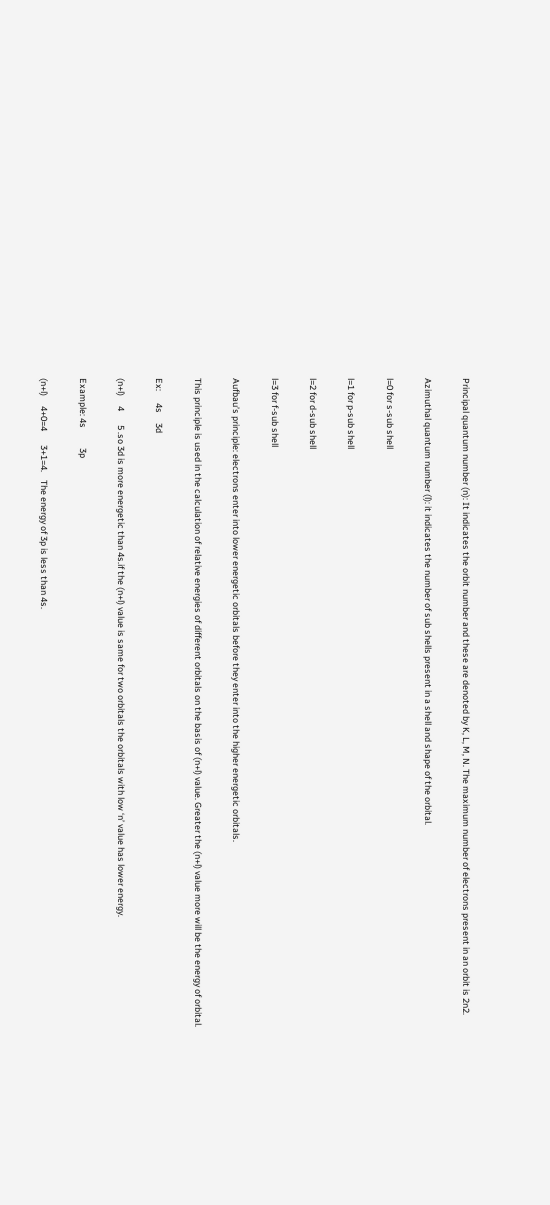Principal quantum number (n): It indicates the orbit number and these are denoted by K, L, M, N. The maximum number of electrons present in an orbit is 2n2.

Azimuthal quantum number (l): it indicates the number of sub shells present in a shell and shape of the orbital.

l=0 for s-sub shell

l=1 for p-sub shell

l=2 for d-sub shell

l=3 for f-sub shell

Aufbau’s principle: electrons enter into lower energetic orbitals before they enter into the higher energetic orbitals.

This principle is used in the calculation of relative energies of different orbitals on the basis of (n+l) value. Greater the (n+l) value more will be the energy of orbital.

Ex:      4s     3d

(n+l)     4       5 .so 3d is more energetic than 4s.if the (n+l) value is same for two orbitals the orbitals with low ‘n’ value has lower energy.

Example: 4s          3p

(n+l)     4+0=4       3+1=4.    The energy of 3p is less than 4s.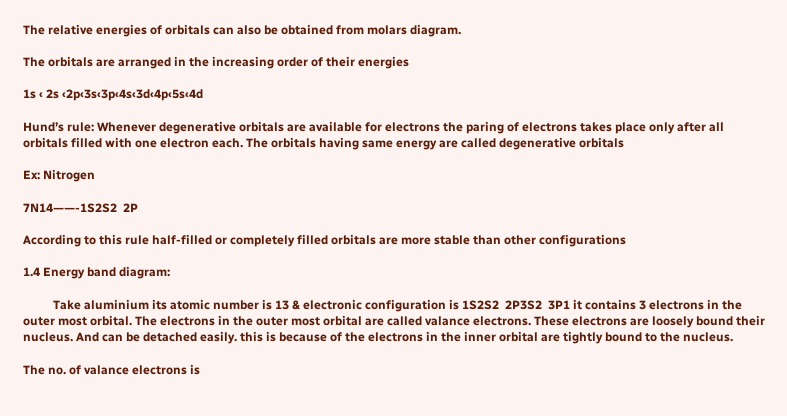The relative energies of orbitals can also be obtained from molars diagram.

The orbitals are arranged in the increasing order of their energies

1s ‹ 2s ‹2p‹3s‹3p‹4s‹3d‹4p‹5s‹4d

Hund’s rule: Whenever degenerative orbitals are available for electrons the paring of electrons takes place only after all orbitals filled with one electron each. The orbitals having same energy are called degenerative orbitals

Ex: Nitrogen

7N14——-1S2S2  2P

According to this rule half-filled or completely filled orbitals are more stable than other configurations

1.4 Energy band diagram:

          Take aluminium its atomic number is 13 & electronic configuration is 1S2S2  2P3S2  3P1 it contains 3 electrons in the outer most orbital. The electrons in the outer most orbital are called valance electrons. These electrons are loosely bound their nucleus. And can be detached easily. this is because of the electrons in the inner orbital are tightly bound to the nucleus.

The no. of valance electrons is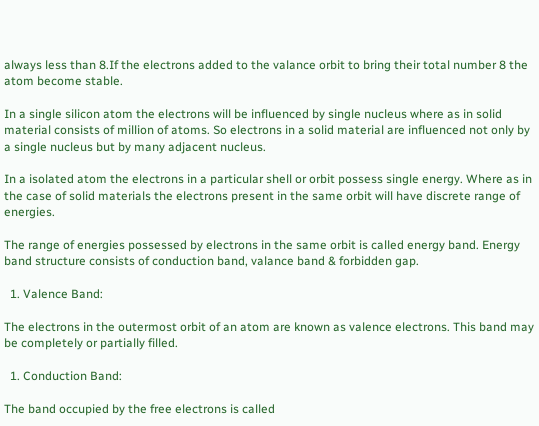always less than 8.If the electrons added to the valance orbit to bring their total number 8 the atom become stable.

In a single silicon atom the electrons will be influenced by single nucleus where as in solid material consists of million of atoms. So electrons in a solid material are influenced not only by a single nucleus but by many adjacent nucleus.

In a isolated atom the electrons in a particular shell or orbit possess single energy. Where as in the case of solid materials the electrons present in the same orbit will have discrete range of energies.

The range of energies possessed by electrons in the same orbit is called energy band. Energy band structure consists of conduction band, valance band & forbidden gap.

  1. Valence Band:

The electrons in the outermost orbit of an atom are known as valence electrons. This band may be completely or partially filled.

  1. Conduction Band:

The band occupied by the free electrons is called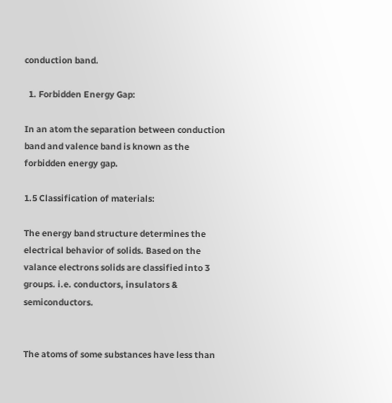conduction band.

  1. Forbidden Energy Gap:

In an atom the separation between conduction band and valence band is known as the forbidden energy gap.

1.5 Classification of materials:

The energy band structure determines the electrical behavior of solids. Based on the valance electrons solids are classified into 3 groups. i.e. conductors, insulators & semiconductors.


The atoms of some substances have less than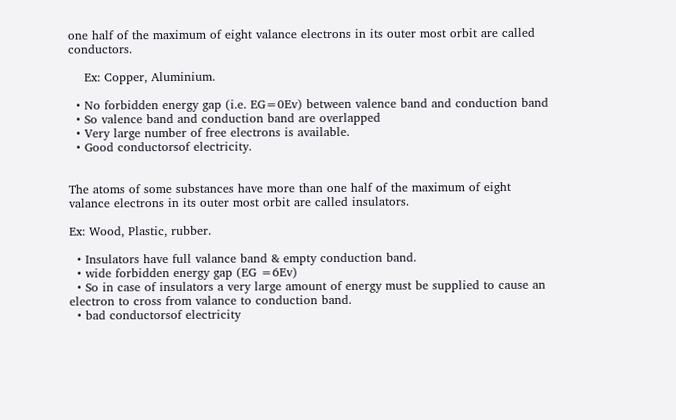one half of the maximum of eight valance electrons in its outer most orbit are called conductors.

    Ex: Copper, Aluminium.

  • No forbidden energy gap (i.e. EG=0Ev) between valence band and conduction band
  • So valence band and conduction band are overlapped
  • Very large number of free electrons is available.
  • Good conductorsof electricity.


The atoms of some substances have more than one half of the maximum of eight valance electrons in its outer most orbit are called insulators.

Ex: Wood, Plastic, rubber.

  • Insulators have full valance band & empty conduction band.
  • wide forbidden energy gap (EG =6Ev)
  • So in case of insulators a very large amount of energy must be supplied to cause an electron to cross from valance to conduction band.
  • bad conductorsof electricity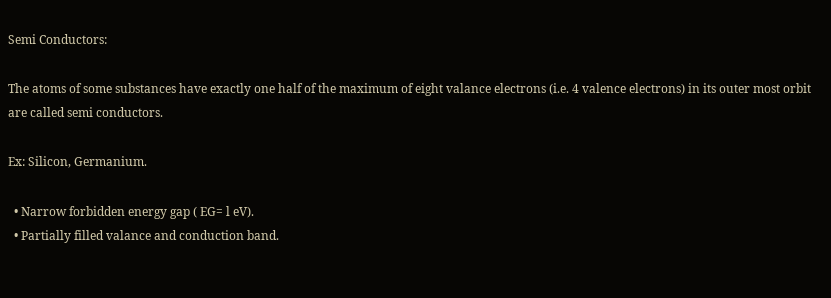Semi Conductors:

The atoms of some substances have exactly one half of the maximum of eight valance electrons (i.e. 4 valence electrons) in its outer most orbit are called semi conductors.

Ex: Silicon, Germanium.

  • Narrow forbidden energy gap ( EG= l eV).
  • Partially filled valance and conduction band.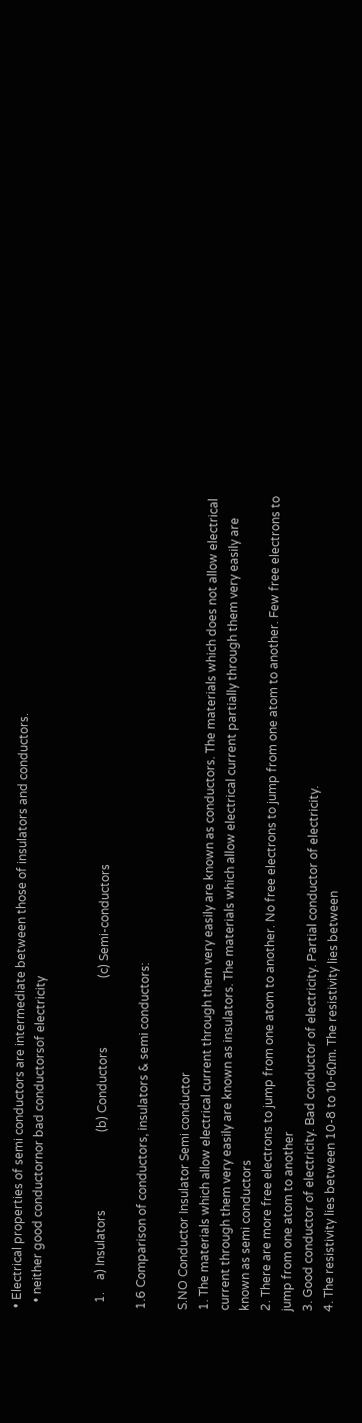• Electrical properties of semi conductors are intermediate between those of insulators and conductors.
  • neither good conductornor bad conductorsof electricity


  1.    a) Insulators                          (b) Conductors                       (c) Semi-conductors

1.6 Comparison of conductors, insulators & semi conductors:

S.NO Conductor Insulator Semi conductor
1. The materials which allow electrical current through them very easily are known as conductors. The materials which does not allow electrical current through them very easily are known as insulators. The materials which allow electrical current partially through them very easily are known as semi conductors
2. There are more free electrons to jump from one atom to another. No free electrons to jump from one atom to another. Few free electrons to jump from one atom to another
3. Good conductor of electricity. Bad conductor of electricity. Partial conductor of electricity.
4. The resistivity lies between 10-8 to 10-6Ωm. The resistivity lies between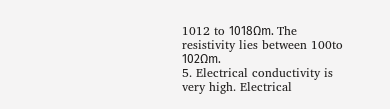1012 to 1018Ωm. The resistivity lies between 100to 102Ωm.
5. Electrical conductivity is very high. Electrical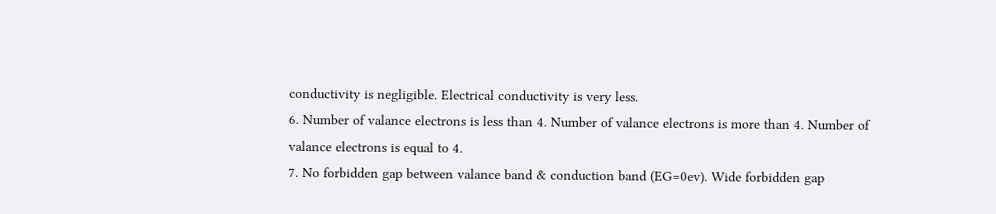conductivity is negligible. Electrical conductivity is very less.
6. Number of valance electrons is less than 4. Number of valance electrons is more than 4. Number of valance electrons is equal to 4.
7. No forbidden gap between valance band & conduction band (EG=0ev). Wide forbidden gap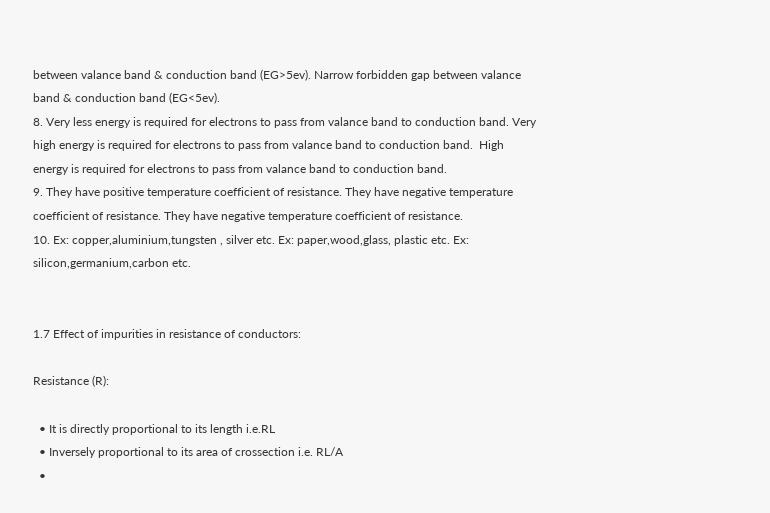between valance band & conduction band (EG>5ev). Narrow forbidden gap between valance band & conduction band (EG<5ev).
8. Very less energy is required for electrons to pass from valance band to conduction band. Very high energy is required for electrons to pass from valance band to conduction band.  High energy is required for electrons to pass from valance band to conduction band.
9. They have positive temperature coefficient of resistance. They have negative temperature coefficient of resistance. They have negative temperature coefficient of resistance.
10. Ex: copper,aluminium,tungsten , silver etc. Ex: paper,wood,glass, plastic etc. Ex: silicon,germanium,carbon etc.


1.7 Effect of impurities in resistance of conductors:

Resistance (R):

  • It is directly proportional to its length i.e.RL
  • Inversely proportional to its area of crossection i.e. RL/A
  •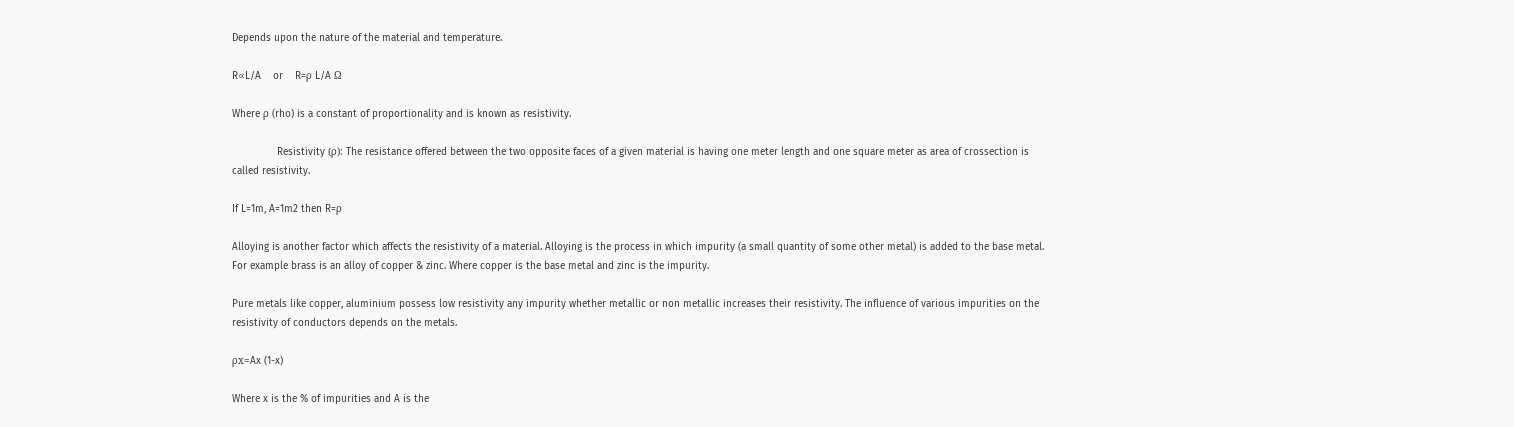Depends upon the nature of the material and temperature.

R∝L/A    or    R=ρ L/A Ω

Where ρ (rho) is a constant of proportionality and is known as resistivity.

               Resistivity (ρ): The resistance offered between the two opposite faces of a given material is having one meter length and one square meter as area of crossection is called resistivity.

If L=1m, A=1m2 then R=ρ

Alloying is another factor which affects the resistivity of a material. Alloying is the process in which impurity (a small quantity of some other metal) is added to the base metal. For example brass is an alloy of copper & zinc. Where copper is the base metal and zinc is the impurity.

Pure metals like copper, aluminium possess low resistivity any impurity whether metallic or non metallic increases their resistivity. The influence of various impurities on the resistivity of conductors depends on the metals.

ρx=Ax (1-x)

Where x is the % of impurities and A is the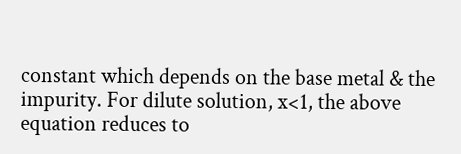constant which depends on the base metal & the impurity. For dilute solution, x<1, the above equation reduces to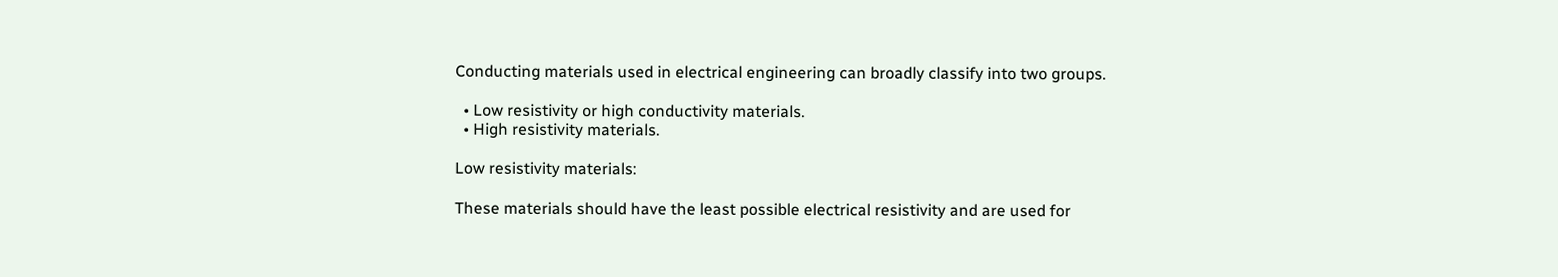Conducting materials used in electrical engineering can broadly classify into two groups.

  • Low resistivity or high conductivity materials.
  • High resistivity materials.

Low resistivity materials:

These materials should have the least possible electrical resistivity and are used for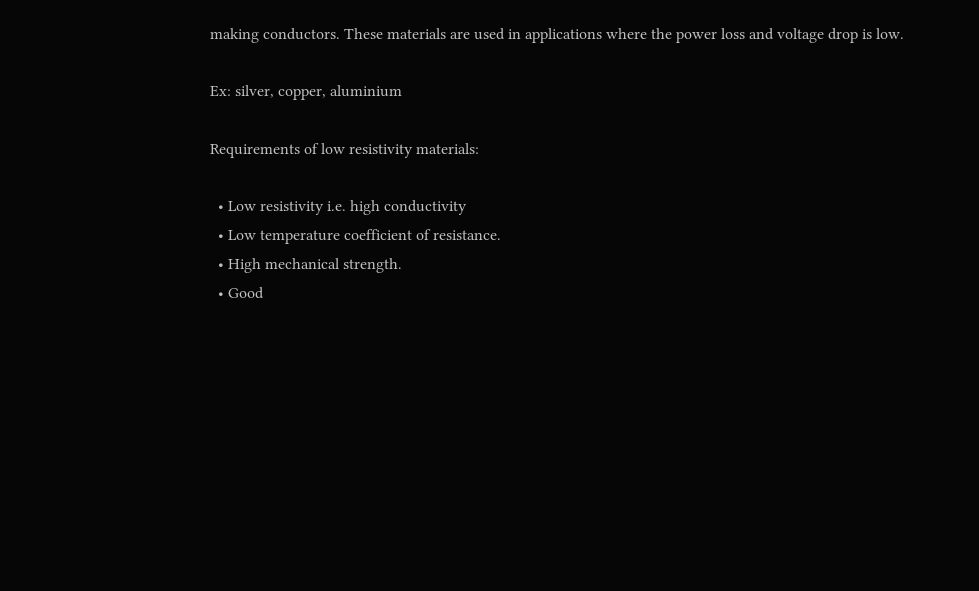making conductors. These materials are used in applications where the power loss and voltage drop is low.

Ex: silver, copper, aluminium

Requirements of low resistivity materials:

  • Low resistivity i.e. high conductivity
  • Low temperature coefficient of resistance.
  • High mechanical strength.
  • Good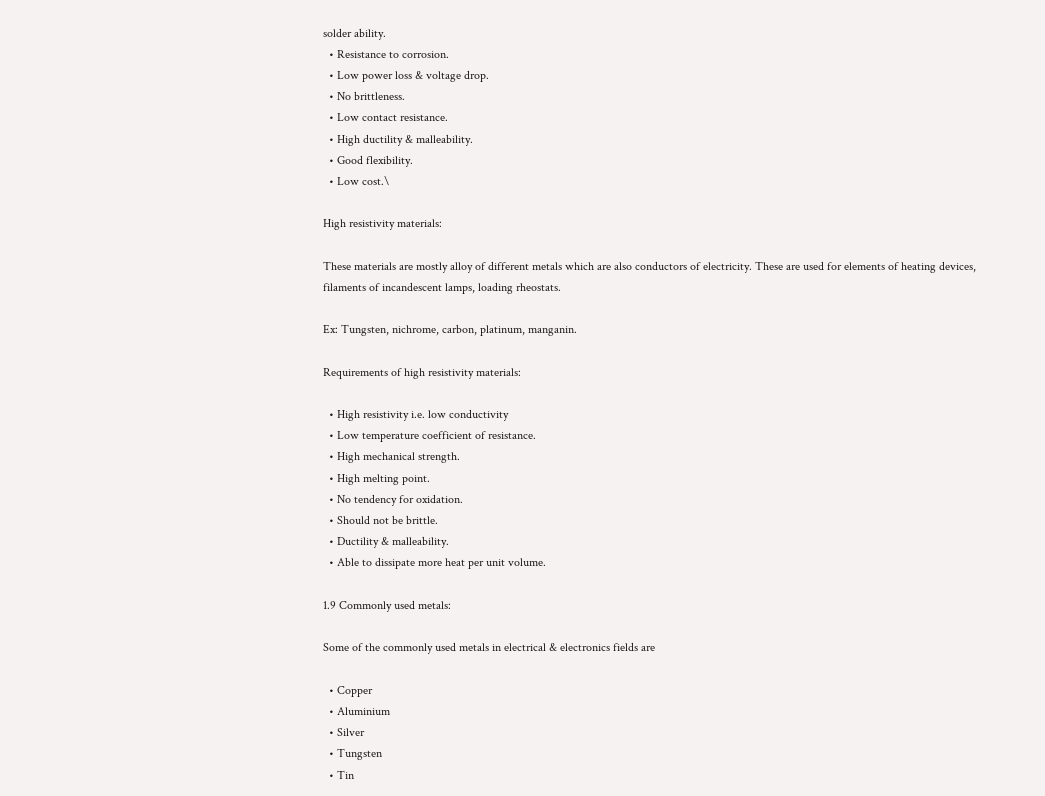solder ability.
  • Resistance to corrosion.
  • Low power loss & voltage drop.
  • No brittleness.
  • Low contact resistance.
  • High ductility & malleability.
  • Good flexibility.
  • Low cost.\

High resistivity materials:

These materials are mostly alloy of different metals which are also conductors of electricity. These are used for elements of heating devices, filaments of incandescent lamps, loading rheostats.

Ex: Tungsten, nichrome, carbon, platinum, manganin.

Requirements of high resistivity materials:

  • High resistivity i.e. low conductivity
  • Low temperature coefficient of resistance.
  • High mechanical strength.
  • High melting point.
  • No tendency for oxidation.
  • Should not be brittle.
  • Ductility & malleability.
  • Able to dissipate more heat per unit volume.

1.9 Commonly used metals:

Some of the commonly used metals in electrical & electronics fields are

  • Copper
  • Aluminium
  • Silver
  • Tungsten
  • Tin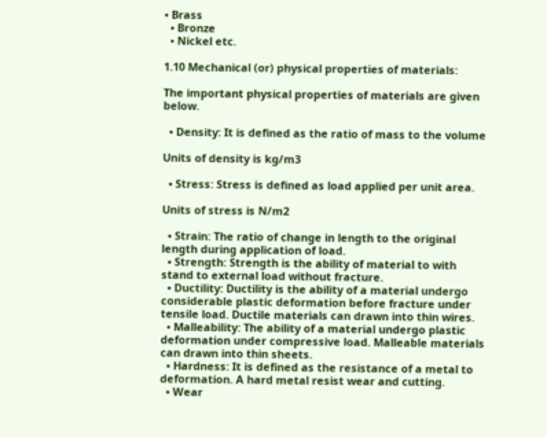• Brass
  • Bronze
  • Nickel etc.

1.10 Mechanical (or) physical properties of materials:

The important physical properties of materials are given below.

  • Density: It is defined as the ratio of mass to the volume

Units of density is kg/m3

  • Stress: Stress is defined as load applied per unit area.

Units of stress is N/m2

  • Strain: The ratio of change in length to the original length during application of load.
  • Strength: Strength is the ability of material to with stand to external load without fracture.
  • Ductility: Ductility is the ability of a material undergo considerable plastic deformation before fracture under tensile load. Ductile materials can drawn into thin wires.
  • Malleability: The ability of a material undergo plastic deformation under compressive load. Malleable materials can drawn into thin sheets.
  • Hardness: It is defined as the resistance of a metal to deformation. A hard metal resist wear and cutting.
  • Wear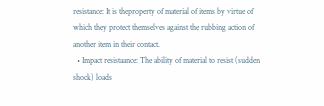resistance: It is theproperty of material of items by virtue of which they protect themselves against the rubbing action of another item in their contact.
  • Impact resistaance: The ability of material to resist (sudden shock) loads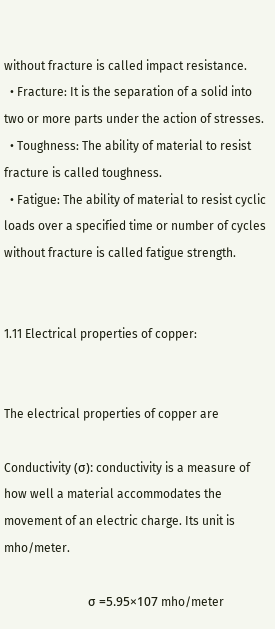without fracture is called impact resistance.
  • Fracture: It is the separation of a solid into two or more parts under the action of stresses.
  • Toughness: The ability of material to resist fracture is called toughness.
  • Fatigue: The ability of material to resist cyclic loads over a specified time or number of cycles without fracture is called fatigue strength.


1.11 Electrical properties of copper:


The electrical properties of copper are

Conductivity (σ): conductivity is a measure of how well a material accommodates the movement of an electric charge. Its unit is mho/meter.

                            σ =5.95×107 mho/meter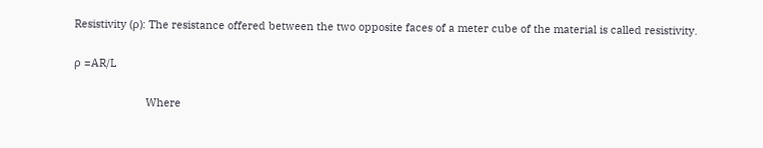Resistivity (ρ): The resistance offered between the two opposite faces of a meter cube of the material is called resistivity.

ρ =AR/L

                        Where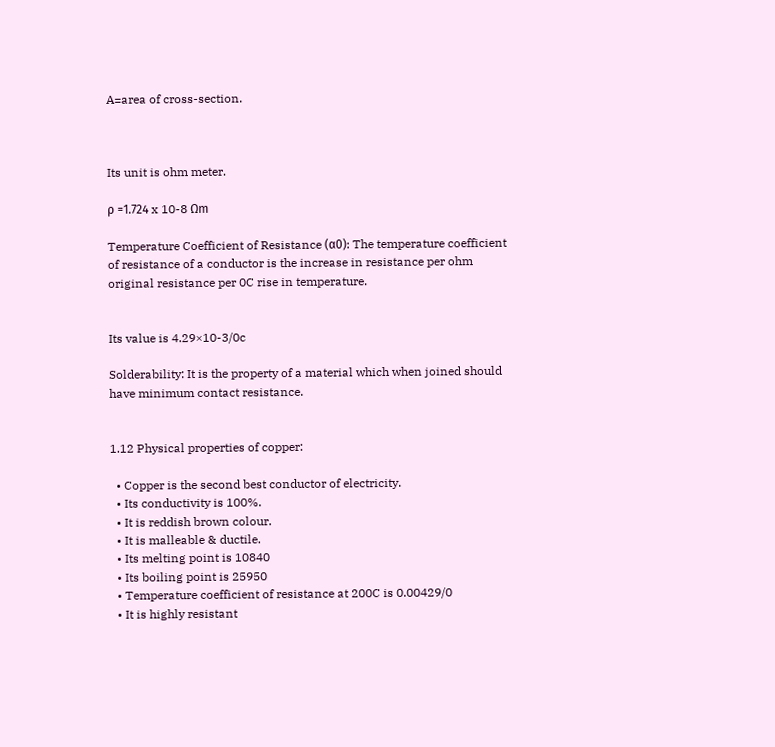A=area of cross-section.



Its unit is ohm meter.

ρ =1.724 x 10-8 Ωm

Temperature Coefficient of Resistance (α0): The temperature coefficient of resistance of a conductor is the increase in resistance per ohm original resistance per 0C rise in temperature.


Its value is 4.29×10-3/0c

Solderability: It is the property of a material which when joined should have minimum contact resistance.


1.12 Physical properties of copper:

  • Copper is the second best conductor of electricity.
  • Its conductivity is 100%.
  • It is reddish brown colour.
  • It is malleable & ductile.
  • Its melting point is 10840
  • Its boiling point is 25950
  • Temperature coefficient of resistance at 200C is 0.00429/0
  • It is highly resistant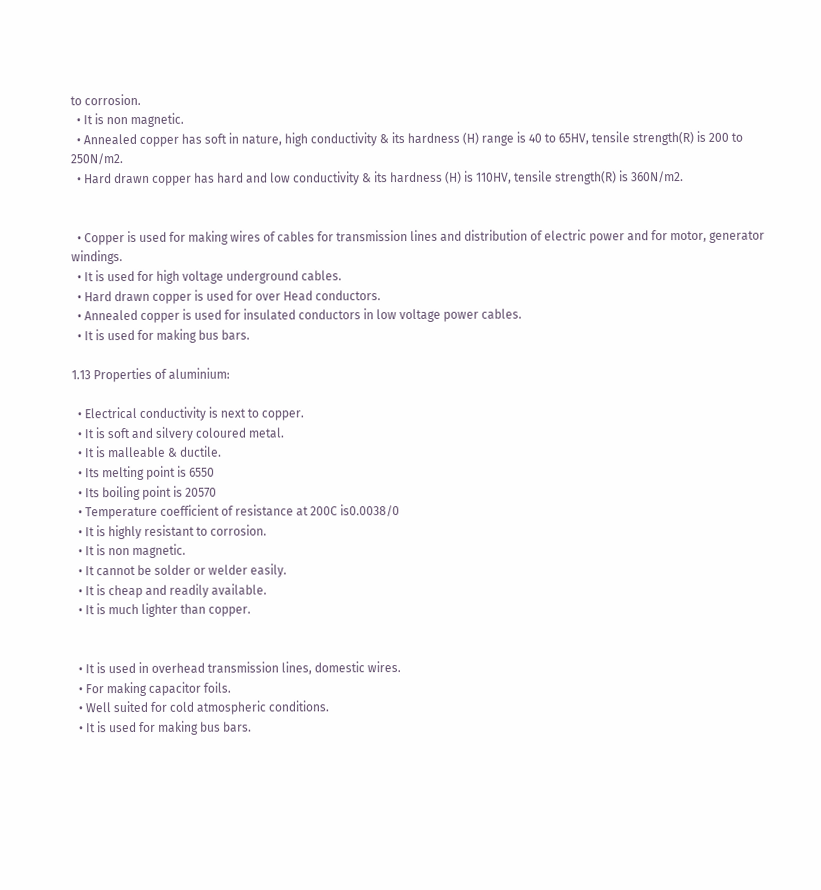to corrosion.
  • It is non magnetic.
  • Annealed copper has soft in nature, high conductivity & its hardness (H) range is 40 to 65HV, tensile strength(R) is 200 to 250N/m2.
  • Hard drawn copper has hard and low conductivity & its hardness (H) is 110HV, tensile strength(R) is 360N/m2.


  • Copper is used for making wires of cables for transmission lines and distribution of electric power and for motor, generator windings.
  • It is used for high voltage underground cables.
  • Hard drawn copper is used for over Head conductors.
  • Annealed copper is used for insulated conductors in low voltage power cables.
  • It is used for making bus bars.

1.13 Properties of aluminium:

  • Electrical conductivity is next to copper.
  • It is soft and silvery coloured metal.
  • It is malleable & ductile.
  • Its melting point is 6550
  • Its boiling point is 20570
  • Temperature coefficient of resistance at 200C is0.0038/0
  • It is highly resistant to corrosion.
  • It is non magnetic.
  • It cannot be solder or welder easily.
  • It is cheap and readily available.
  • It is much lighter than copper.


  • It is used in overhead transmission lines, domestic wires.
  • For making capacitor foils.
  • Well suited for cold atmospheric conditions.
  • It is used for making bus bars.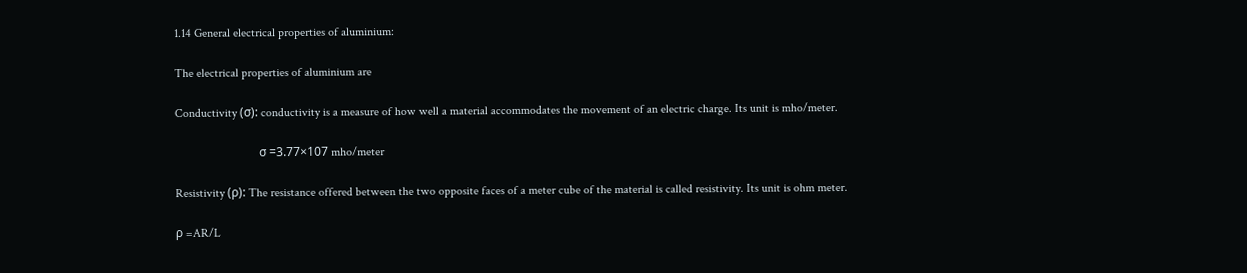1.14 General electrical properties of aluminium:

The electrical properties of aluminium are

Conductivity (σ): conductivity is a measure of how well a material accommodates the movement of an electric charge. Its unit is mho/meter.

                            σ =3.77×107 mho/meter

Resistivity (ρ): The resistance offered between the two opposite faces of a meter cube of the material is called resistivity. Its unit is ohm meter.

ρ =AR/L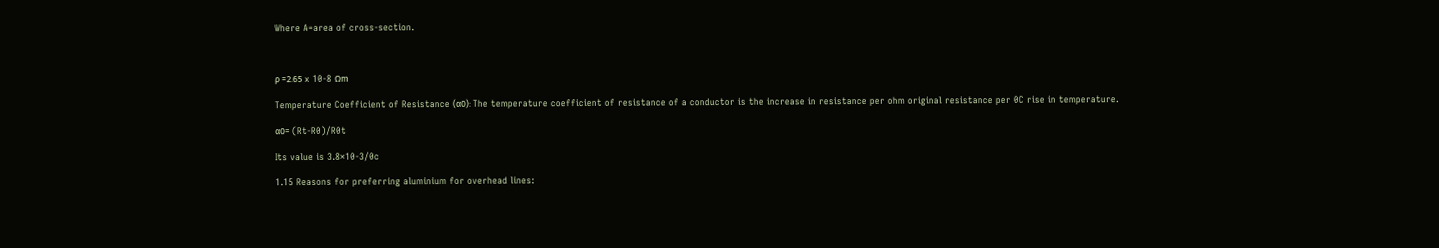Where A=area of cross-section.



ρ =2.65 x 10-8 Ωm

Temperature Coefficient of Resistance (α0): The temperature coefficient of resistance of a conductor is the increase in resistance per ohm original resistance per 0C rise in temperature.

α0= (Rt-R0)/R0t

Its value is 3.8×10-3/0c

1.15 Reasons for preferring aluminium for overhead lines: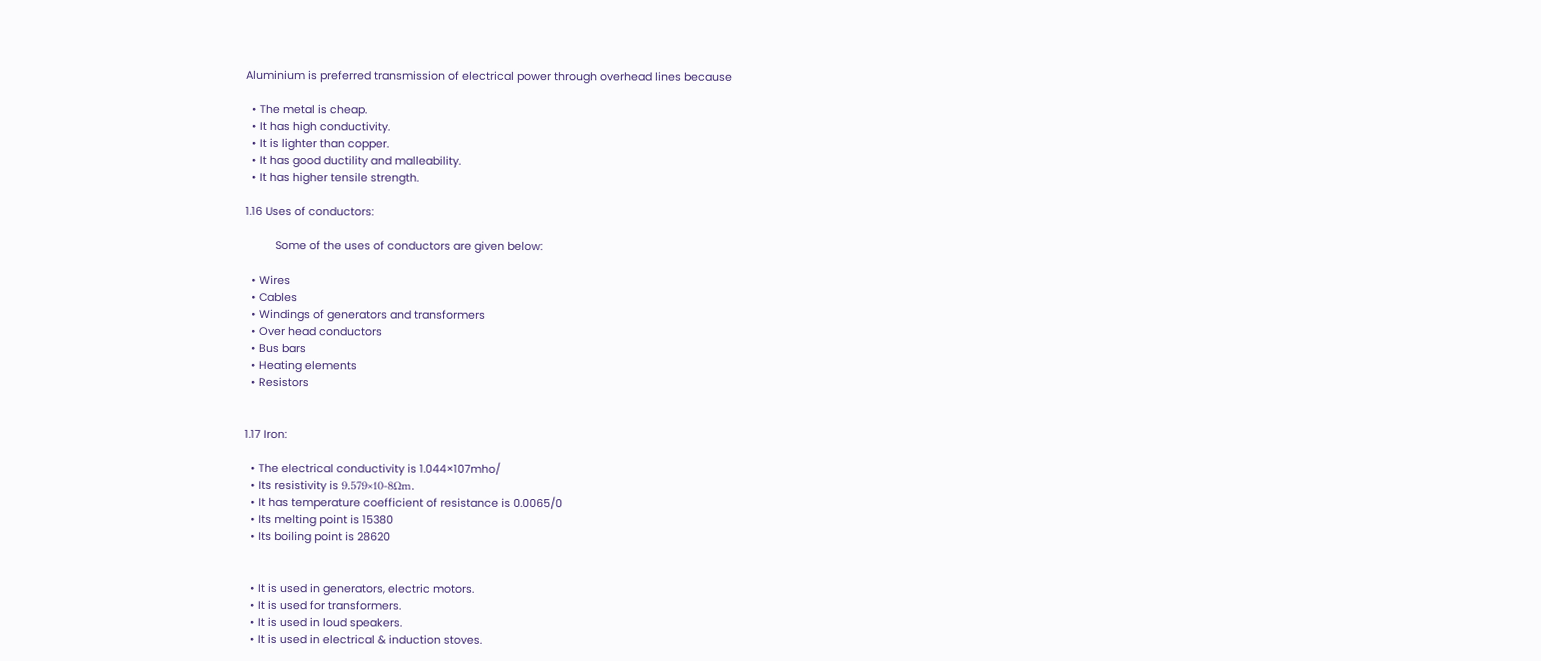Aluminium is preferred transmission of electrical power through overhead lines because

  • The metal is cheap.
  • It has high conductivity.
  • It is lighter than copper.
  • It has good ductility and malleability.
  • It has higher tensile strength.

1.16 Uses of conductors:

          Some of the uses of conductors are given below:

  • Wires
  • Cables
  • Windings of generators and transformers
  • Over head conductors
  • Bus bars
  • Heating elements
  • Resistors


1.17 Iron:

  • The electrical conductivity is 1.044×107mho/
  • Its resistivity is 9.579×10-8Ωm.
  • It has temperature coefficient of resistance is 0.0065/0
  • Its melting point is 15380
  • Its boiling point is 28620


  • It is used in generators, electric motors.
  • It is used for transformers.
  • It is used in loud speakers.
  • It is used in electrical & induction stoves.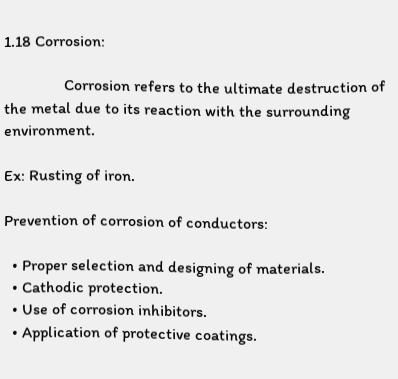1.18 Corrosion:

               Corrosion refers to the ultimate destruction of the metal due to its reaction with the surrounding environment.

Ex: Rusting of iron.

Prevention of corrosion of conductors:

  • Proper selection and designing of materials.
  • Cathodic protection.
  • Use of corrosion inhibitors.
  • Application of protective coatings.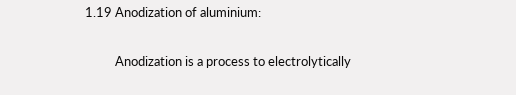1.19 Anodization of aluminium:

          Anodization is a process to electrolytically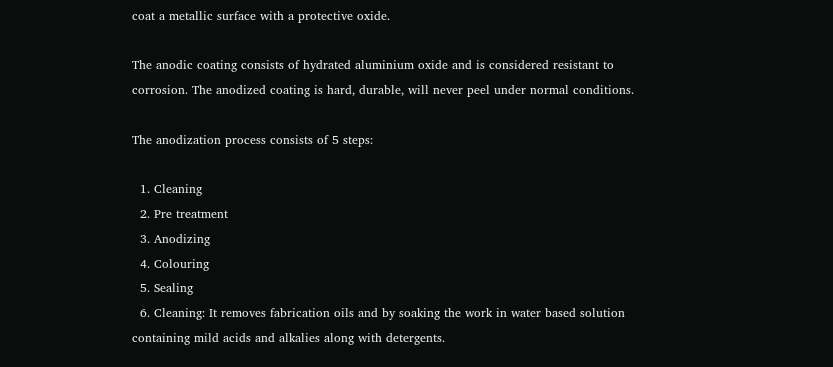coat a metallic surface with a protective oxide.

The anodic coating consists of hydrated aluminium oxide and is considered resistant to corrosion. The anodized coating is hard, durable, will never peel under normal conditions.

The anodization process consists of 5 steps:

  1. Cleaning
  2. Pre treatment
  3. Anodizing
  4. Colouring
  5. Sealing
  6. Cleaning: It removes fabrication oils and by soaking the work in water based solution containing mild acids and alkalies along with detergents.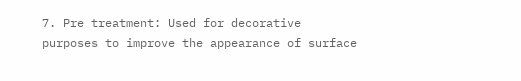7. Pre treatment: Used for decorative purposes to improve the appearance of surface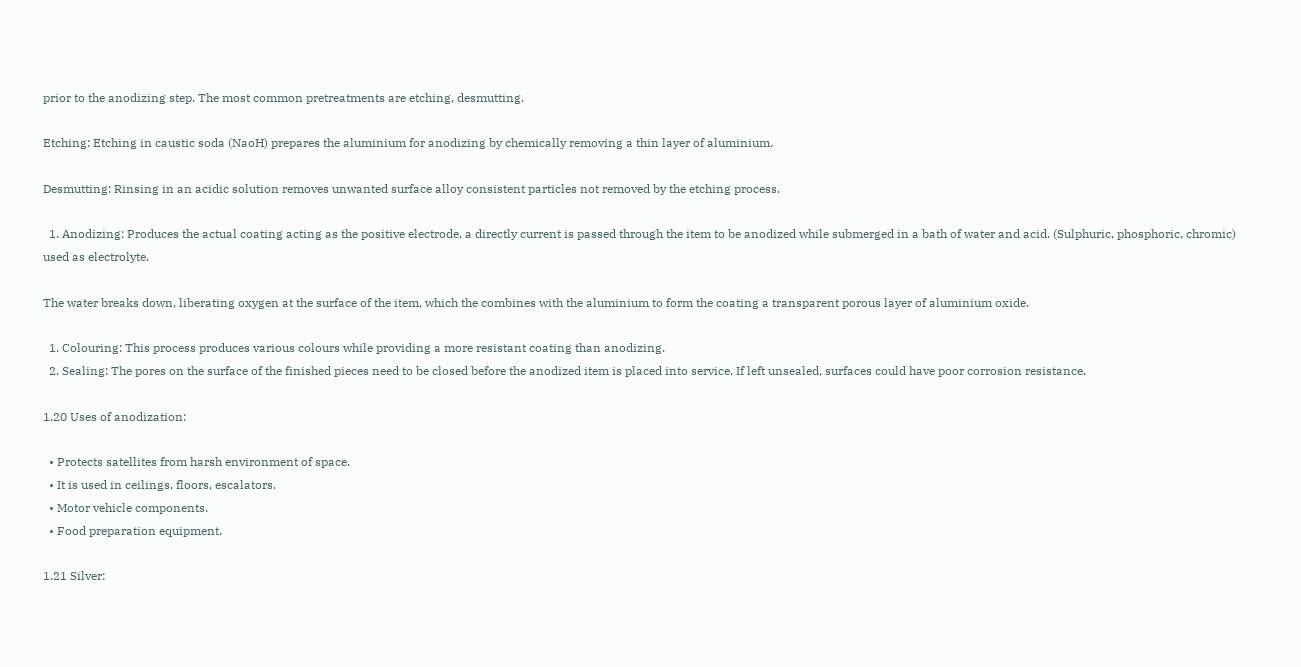prior to the anodizing step. The most common pretreatments are etching, desmutting.

Etching: Etching in caustic soda (NaoH) prepares the aluminium for anodizing by chemically removing a thin layer of aluminium.

Desmutting: Rinsing in an acidic solution removes unwanted surface alloy consistent particles not removed by the etching process.

  1. Anodizing: Produces the actual coating acting as the positive electrode, a directly current is passed through the item to be anodized while submerged in a bath of water and acid. (Sulphuric, phosphoric, chromic) used as electrolyte.

The water breaks down, liberating oxygen at the surface of the item, which the combines with the aluminium to form the coating a transparent porous layer of aluminium oxide.

  1. Colouring: This process produces various colours while providing a more resistant coating than anodizing.
  2. Sealing: The pores on the surface of the finished pieces need to be closed before the anodized item is placed into service. If left unsealed, surfaces could have poor corrosion resistance.

1.20 Uses of anodization:

  • Protects satellites from harsh environment of space.
  • It is used in ceilings, floors, escalators.
  • Motor vehicle components.
  • Food preparation equipment.

1.21 Silver: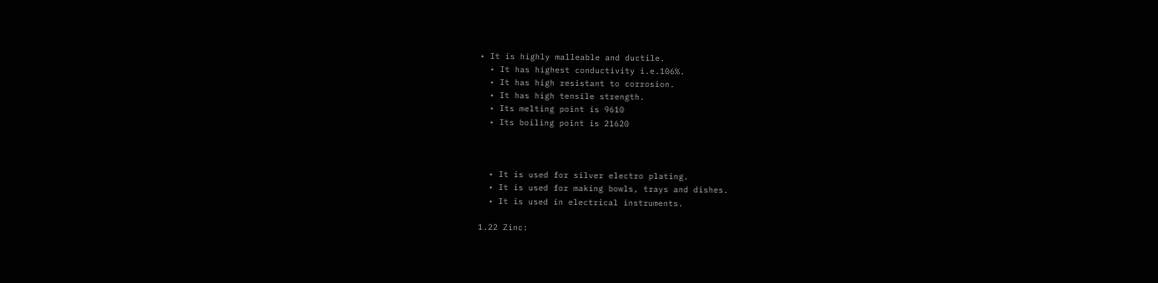• It is highly malleable and ductile.
  • It has highest conductivity i.e.106%.
  • It has high resistant to corrosion.
  • It has high tensile strength.
  • Its melting point is 9610
  • Its boiling point is 21620



  • It is used for silver electro plating.
  • It is used for making bowls, trays and dishes.
  • It is used in electrical instruments.

1.22 Zinc: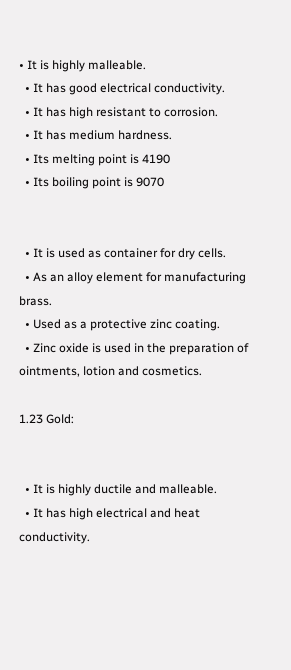• It is highly malleable.
  • It has good electrical conductivity.
  • It has high resistant to corrosion.
  • It has medium hardness.
  • Its melting point is 4190
  • Its boiling point is 9070


  • It is used as container for dry cells.
  • As an alloy element for manufacturing brass.
  • Used as a protective zinc coating.
  • Zinc oxide is used in the preparation of ointments, lotion and cosmetics.

1.23 Gold:


  • It is highly ductile and malleable.
  • It has high electrical and heat conductivity.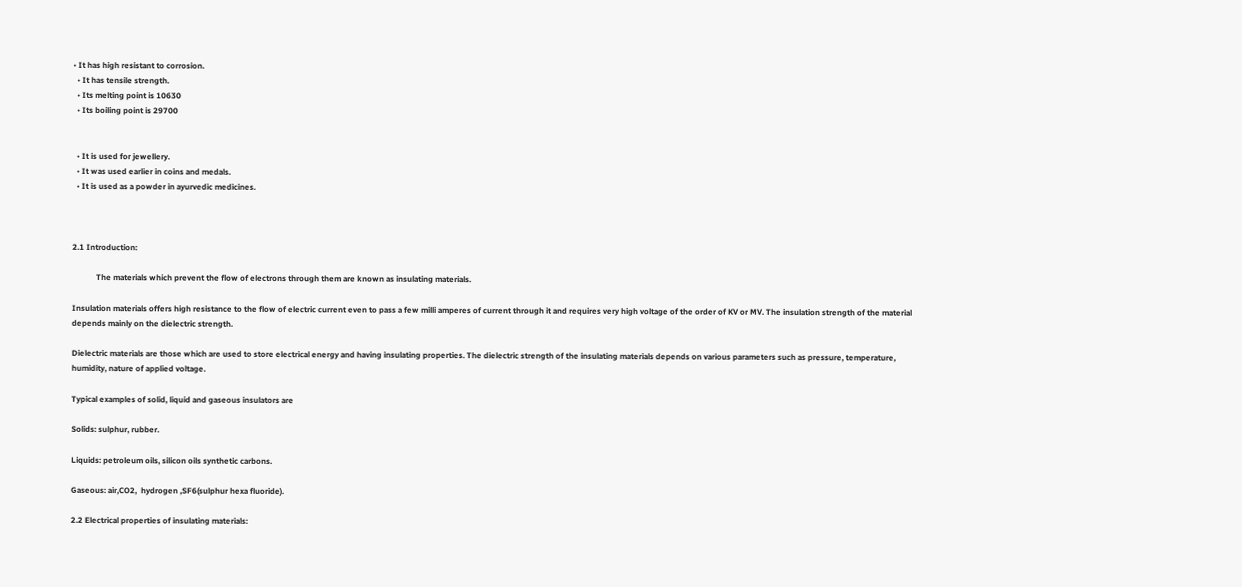• It has high resistant to corrosion.
  • It has tensile strength.
  • Its melting point is 10630
  • Its boiling point is 29700


  • It is used for jewellery.
  • It was used earlier in coins and medals.
  • It is used as a powder in ayurvedic medicines.



2.1 Introduction:

            The materials which prevent the flow of electrons through them are known as insulating materials.

Insulation materials offers high resistance to the flow of electric current even to pass a few milli amperes of current through it and requires very high voltage of the order of KV or MV. The insulation strength of the material depends mainly on the dielectric strength.

Dielectric materials are those which are used to store electrical energy and having insulating properties. The dielectric strength of the insulating materials depends on various parameters such as pressure, temperature, humidity, nature of applied voltage.

Typical examples of solid, liquid and gaseous insulators are

Solids: sulphur, rubber.

Liquids: petroleum oils, silicon oils synthetic carbons.

Gaseous: air,CO2,  hydrogen ,SF6(sulphur hexa fluoride).

2.2 Electrical properties of insulating materials: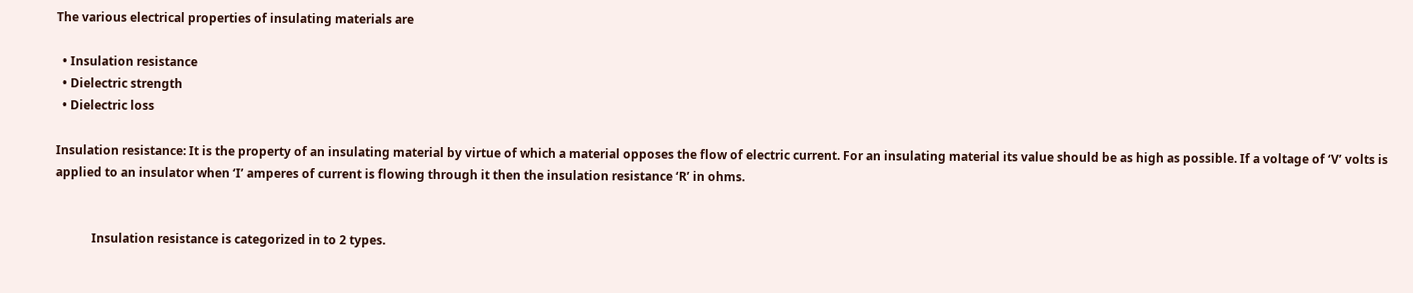The various electrical properties of insulating materials are

  • Insulation resistance
  • Dielectric strength
  • Dielectric loss

Insulation resistance: It is the property of an insulating material by virtue of which a material opposes the flow of electric current. For an insulating material its value should be as high as possible. If a voltage of ‘V’ volts is applied to an insulator when ‘I’ amperes of current is flowing through it then the insulation resistance ‘R’ in ohms.


            Insulation resistance is categorized in to 2 types.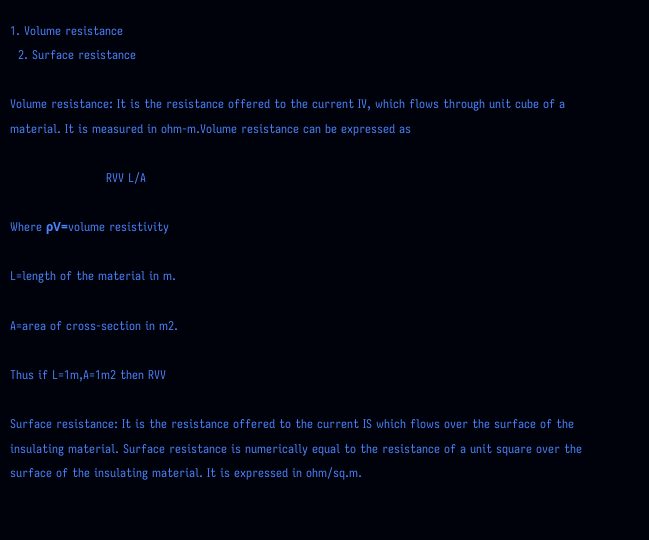1. Volume resistance
  2. Surface resistance

Volume resistance: It is the resistance offered to the current IV, which flows through unit cube of a material. It is measured in ohm-m.Volume resistance can be expressed as

                        RVV L/A

Where ρV=volume resistivity

L=length of the material in m.

A=area of cross-section in m2.

Thus if L=1m,A=1m2 then RVV

Surface resistance: It is the resistance offered to the current IS which flows over the surface of the insulating material. Surface resistance is numerically equal to the resistance of a unit square over the surface of the insulating material. It is expressed in ohm/sq.m.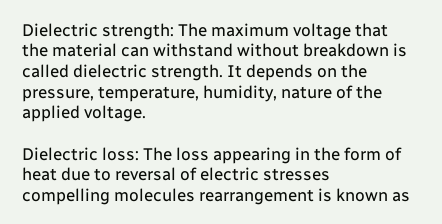Dielectric strength: The maximum voltage that the material can withstand without breakdown is called dielectric strength. It depends on the pressure, temperature, humidity, nature of the applied voltage.

Dielectric loss: The loss appearing in the form of heat due to reversal of electric stresses compelling molecules rearrangement is known as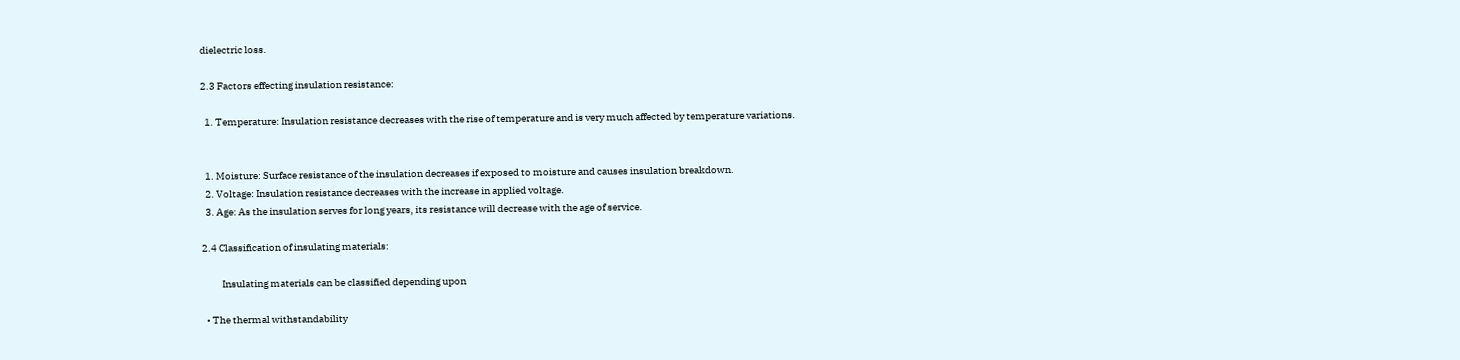dielectric loss.

2.3 Factors effecting insulation resistance:

  1. Temperature: Insulation resistance decreases with the rise of temperature and is very much affected by temperature variations.


  1. Moisture: Surface resistance of the insulation decreases if exposed to moisture and causes insulation breakdown.
  2. Voltage: Insulation resistance decreases with the increase in applied voltage.
  3. Age: As the insulation serves for long years, its resistance will decrease with the age of service.

2.4 Classification of insulating materials:

          Insulating materials can be classified depending upon

  • The thermal withstandability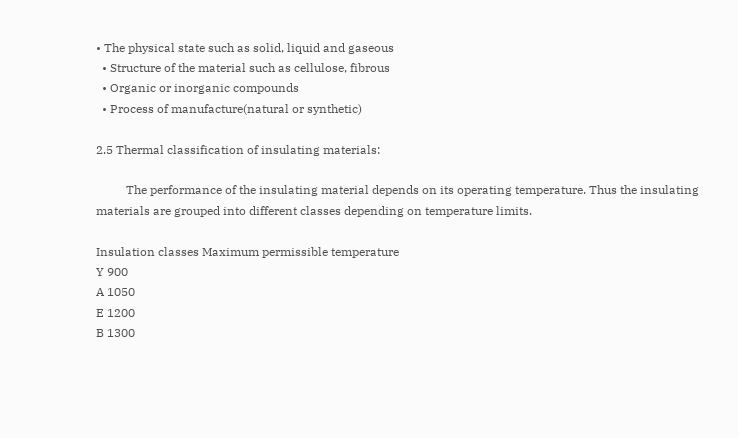• The physical state such as solid, liquid and gaseous
  • Structure of the material such as cellulose, fibrous
  • Organic or inorganic compounds
  • Process of manufacture(natural or synthetic)

2.5 Thermal classification of insulating materials:

          The performance of the insulating material depends on its operating temperature. Thus the insulating materials are grouped into different classes depending on temperature limits.

Insulation classes Maximum permissible temperature
Y 900
A 1050
E 1200
B 1300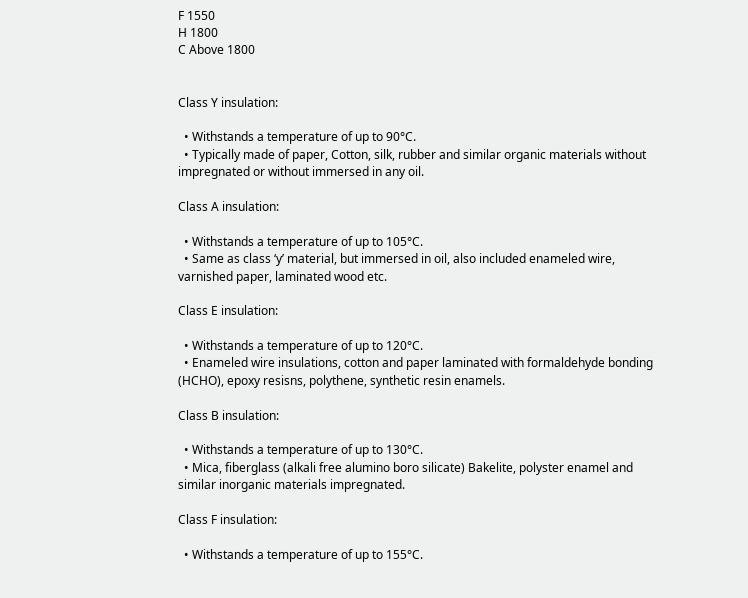F 1550
H 1800
C Above 1800


Class Y insulation:

  • Withstands a temperature of up to 90°C.
  • Typically made of paper, Cotton, silk, rubber and similar organic materials without impregnated or without immersed in any oil.

Class A insulation:

  • Withstands a temperature of up to 105°C.
  • Same as class ‘y’ material, but immersed in oil, also included enameled wire, varnished paper, laminated wood etc.

Class E insulation:

  • Withstands a temperature of up to 120°C.
  • Enameled wire insulations, cotton and paper laminated with formaldehyde bonding (HCHO), epoxy resisns, polythene, synthetic resin enamels.

Class B insulation:

  • Withstands a temperature of up to 130°C.
  • Mica, fiberglass (alkali free alumino boro silicate) Bakelite, polyster enamel and similar inorganic materials impregnated.

Class F insulation:

  • Withstands a temperature of up to 155°C.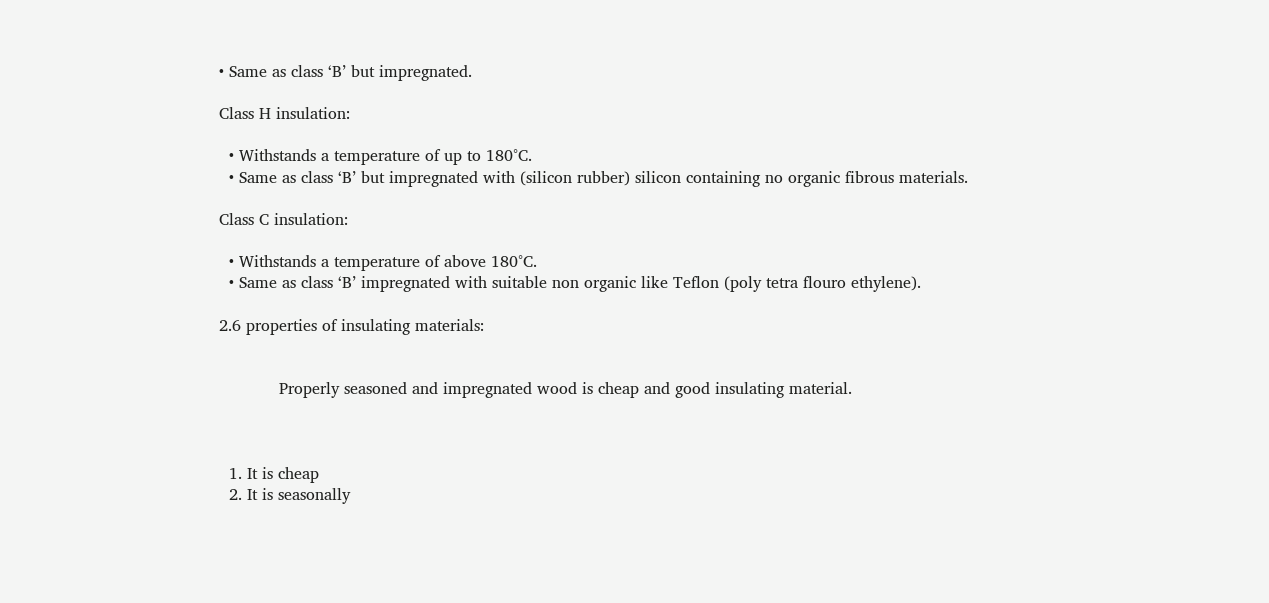• Same as class ‘B’ but impregnated.

Class H insulation:

  • Withstands a temperature of up to 180°C.
  • Same as class ‘B’ but impregnated with (silicon rubber) silicon containing no organic fibrous materials.

Class C insulation:

  • Withstands a temperature of above 180°C.
  • Same as class ‘B’ impregnated with suitable non organic like Teflon (poly tetra flouro ethylene).

2.6 properties of insulating materials:


            Properly seasoned and impregnated wood is cheap and good insulating material.



  1. It is cheap
  2. It is seasonally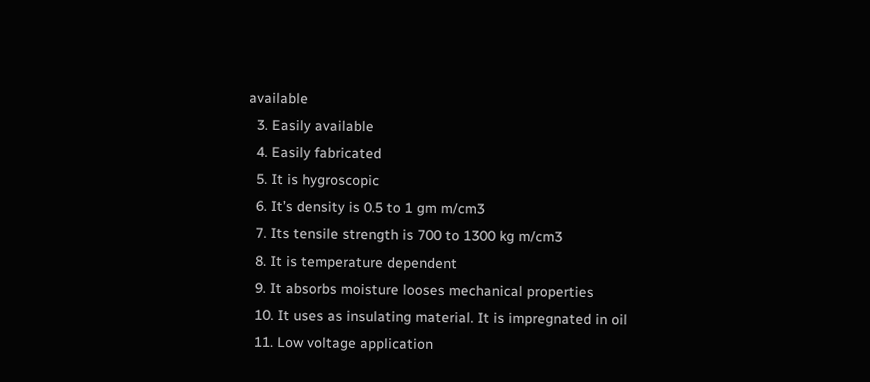available
  3. Easily available
  4. Easily fabricated
  5. It is hygroscopic
  6. It’s density is 0.5 to 1 gm m/cm3
  7. Its tensile strength is 700 to 1300 kg m/cm3
  8. It is temperature dependent
  9. It absorbs moisture looses mechanical properties
  10. It uses as insulating material. It is impregnated in oil
  11. Low voltage application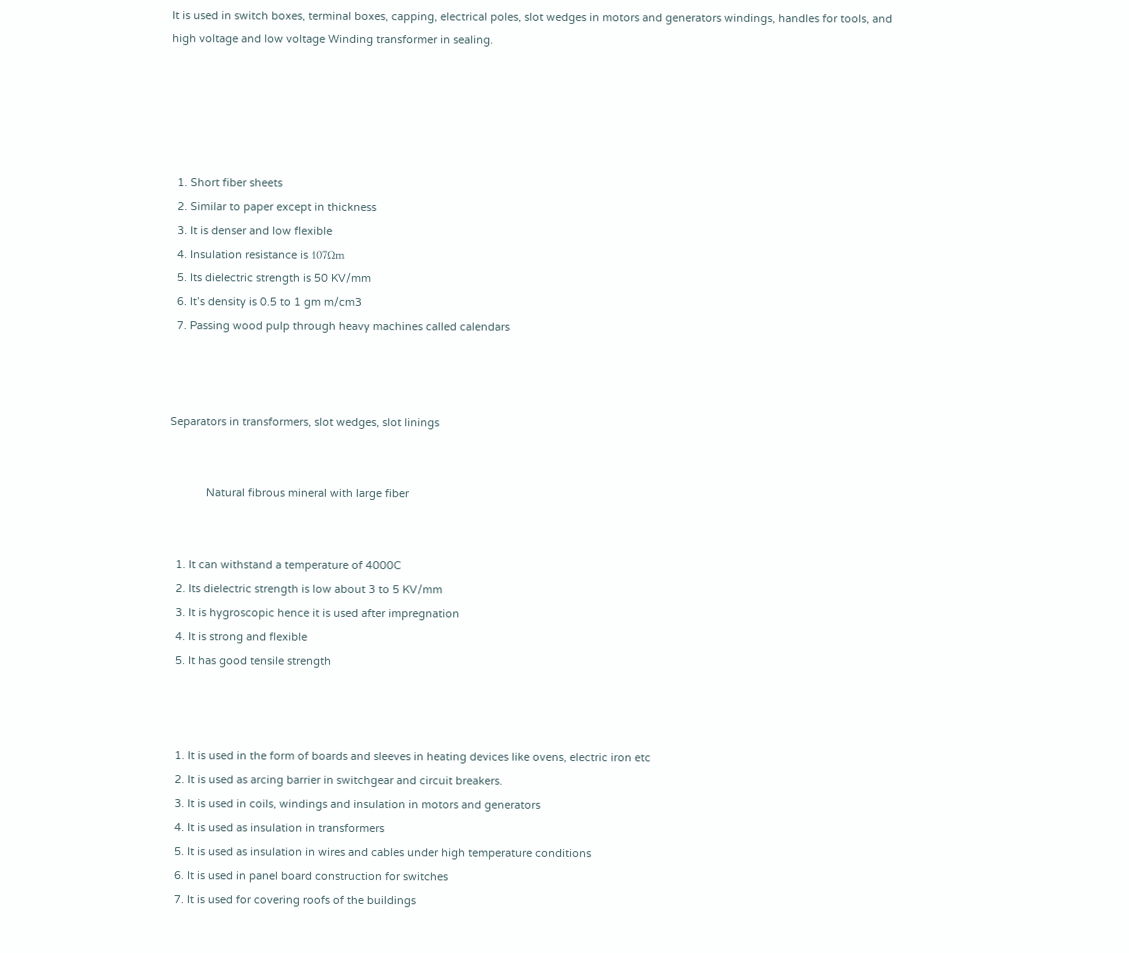It is used in switch boxes, terminal boxes, capping, electrical poles, slot wedges in motors and generators windings, handles for tools, and high voltage and low voltage Winding transformer in sealing.





  1. Short fiber sheets
  2. Similar to paper except in thickness
  3. It is denser and low flexible
  4. Insulation resistance is 107Ωm
  5. Its dielectric strength is 50 KV/mm
  6. It’s density is 0.5 to 1 gm m/cm3
  7. Passing wood pulp through heavy machines called calendars



Separators in transformers, slot wedges, slot linings


            Natural fibrous mineral with large fiber


  1. It can withstand a temperature of 4000C
  2. Its dielectric strength is low about 3 to 5 KV/mm
  3. It is hygroscopic hence it is used after impregnation
  4. It is strong and flexible
  5. It has good tensile strength



  1. It is used in the form of boards and sleeves in heating devices like ovens, electric iron etc
  2. It is used as arcing barrier in switchgear and circuit breakers.
  3. It is used in coils, windings and insulation in motors and generators
  4. It is used as insulation in transformers
  5. It is used as insulation in wires and cables under high temperature conditions
  6. It is used in panel board construction for switches
  7. It is used for covering roofs of the buildings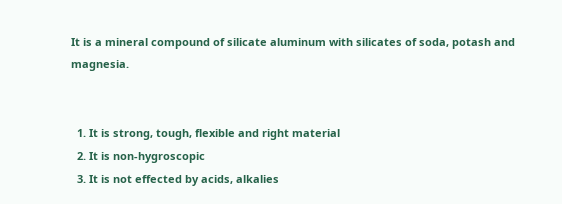It is a mineral compound of silicate aluminum with silicates of soda, potash and magnesia.


  1. It is strong, tough, flexible and right material
  2. It is non-hygroscopic
  3. It is not effected by acids, alkalies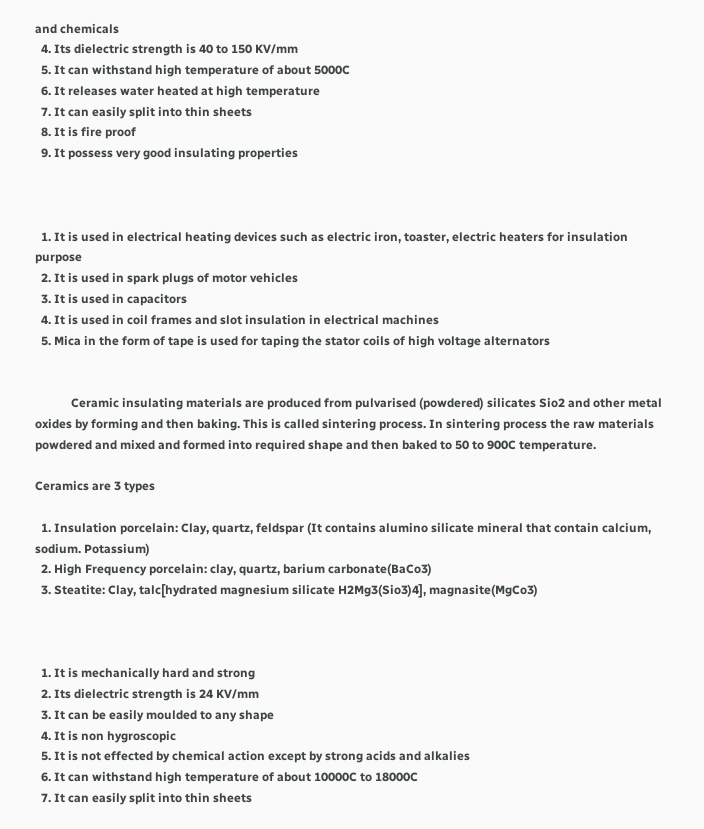and chemicals
  4. Its dielectric strength is 40 to 150 KV/mm
  5. It can withstand high temperature of about 5000C
  6. It releases water heated at high temperature
  7. It can easily split into thin sheets
  8. It is fire proof
  9. It possess very good insulating properties



  1. It is used in electrical heating devices such as electric iron, toaster, electric heaters for insulation purpose
  2. It is used in spark plugs of motor vehicles
  3. It is used in capacitors
  4. It is used in coil frames and slot insulation in electrical machines
  5. Mica in the form of tape is used for taping the stator coils of high voltage alternators


            Ceramic insulating materials are produced from pulvarised (powdered) silicates Sio2 and other metal oxides by forming and then baking. This is called sintering process. In sintering process the raw materials powdered and mixed and formed into required shape and then baked to 50 to 900C temperature.

Ceramics are 3 types

  1. Insulation porcelain: Clay, quartz, feldspar (It contains alumino silicate mineral that contain calcium, sodium. Potassium)
  2. High Frequency porcelain: clay, quartz, barium carbonate(BaCo3)
  3. Steatite: Clay, talc[hydrated magnesium silicate H2Mg3(Sio3)4], magnasite(MgCo3)



  1. It is mechanically hard and strong
  2. Its dielectric strength is 24 KV/mm
  3. It can be easily moulded to any shape
  4. It is non hygroscopic
  5. It is not effected by chemical action except by strong acids and alkalies
  6. It can withstand high temperature of about 10000C to 18000C
  7. It can easily split into thin sheets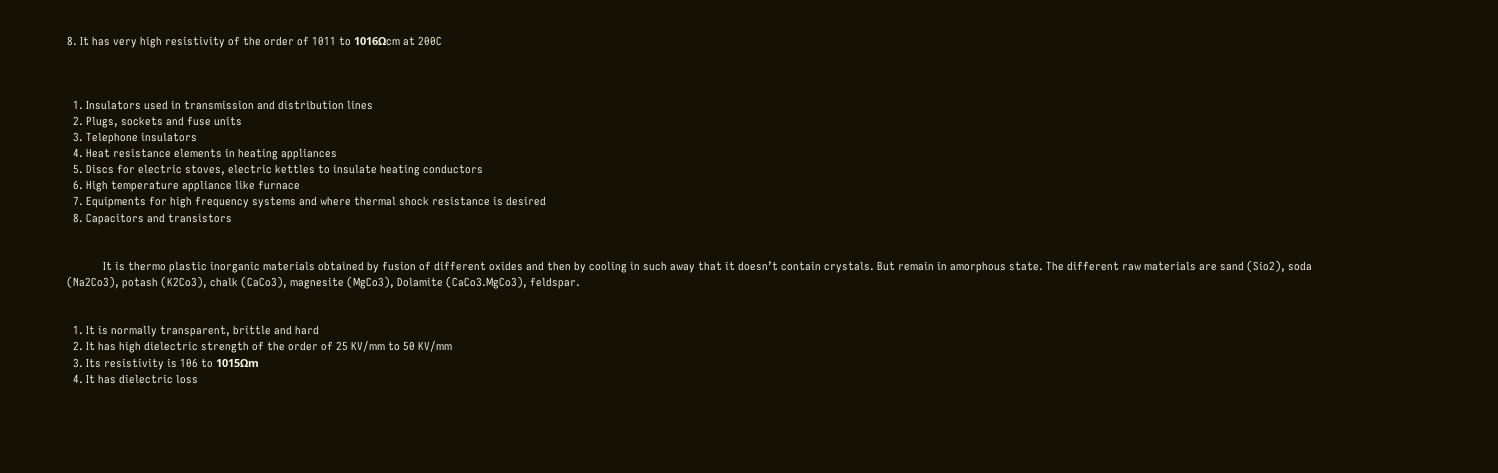8. It has very high resistivity of the order of 1011 to 1016Ωcm at 200C



  1. Insulators used in transmission and distribution lines
  2. Plugs, sockets and fuse units
  3. Telephone insulators
  4. Heat resistance elements in heating appliances
  5. Discs for electric stoves, electric kettles to insulate heating conductors
  6. High temperature appliance like furnace
  7. Equipments for high frequency systems and where thermal shock resistance is desired
  8. Capacitors and transistors


            It is thermo plastic inorganic materials obtained by fusion of different oxides and then by cooling in such away that it doesn’t contain crystals. But remain in amorphous state. The different raw materials are sand (Sio2), soda (Na2Co3), potash (K2Co3), chalk (CaCo3), magnesite (MgCo3), Dolamite (CaCo3.MgCo3), feldspar.


  1. It is normally transparent, brittle and hard
  2. It has high dielectric strength of the order of 25 KV/mm to 50 KV/mm
  3. Its resistivity is 106 to 1015Ωm
  4. It has dielectric loss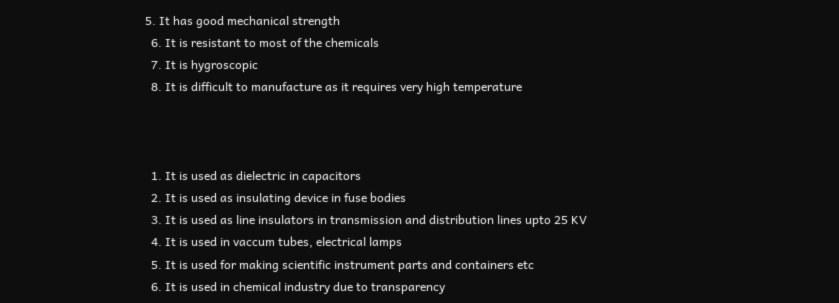5. It has good mechanical strength
  6. It is resistant to most of the chemicals
  7. It is hygroscopic
  8. It is difficult to manufacture as it requires very high temperature



  1. It is used as dielectric in capacitors
  2. It is used as insulating device in fuse bodies
  3. It is used as line insulators in transmission and distribution lines upto 25 KV
  4. It is used in vaccum tubes, electrical lamps
  5. It is used for making scientific instrument parts and containers etc
  6. It is used in chemical industry due to transparency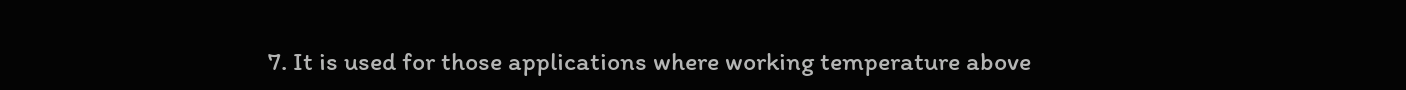7. It is used for those applications where working temperature above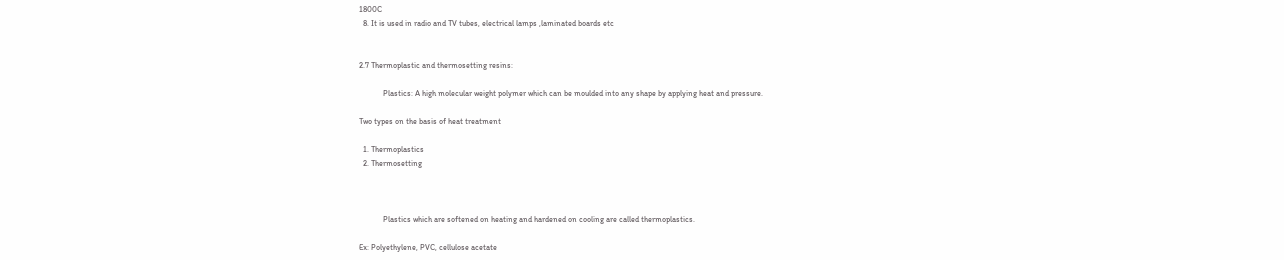1800C
  8. It is used in radio and TV tubes, electrical lamps ,laminated boards etc


2.7 Thermoplastic and thermosetting resins:

            Plastics: A high molecular weight polymer which can be moulded into any shape by applying heat and pressure.

Two types on the basis of heat treatment

  1. Thermoplastics
  2. Thermosetting



            Plastics which are softened on heating and hardened on cooling are called thermoplastics.

Ex: Polyethylene, PVC, cellulose acetate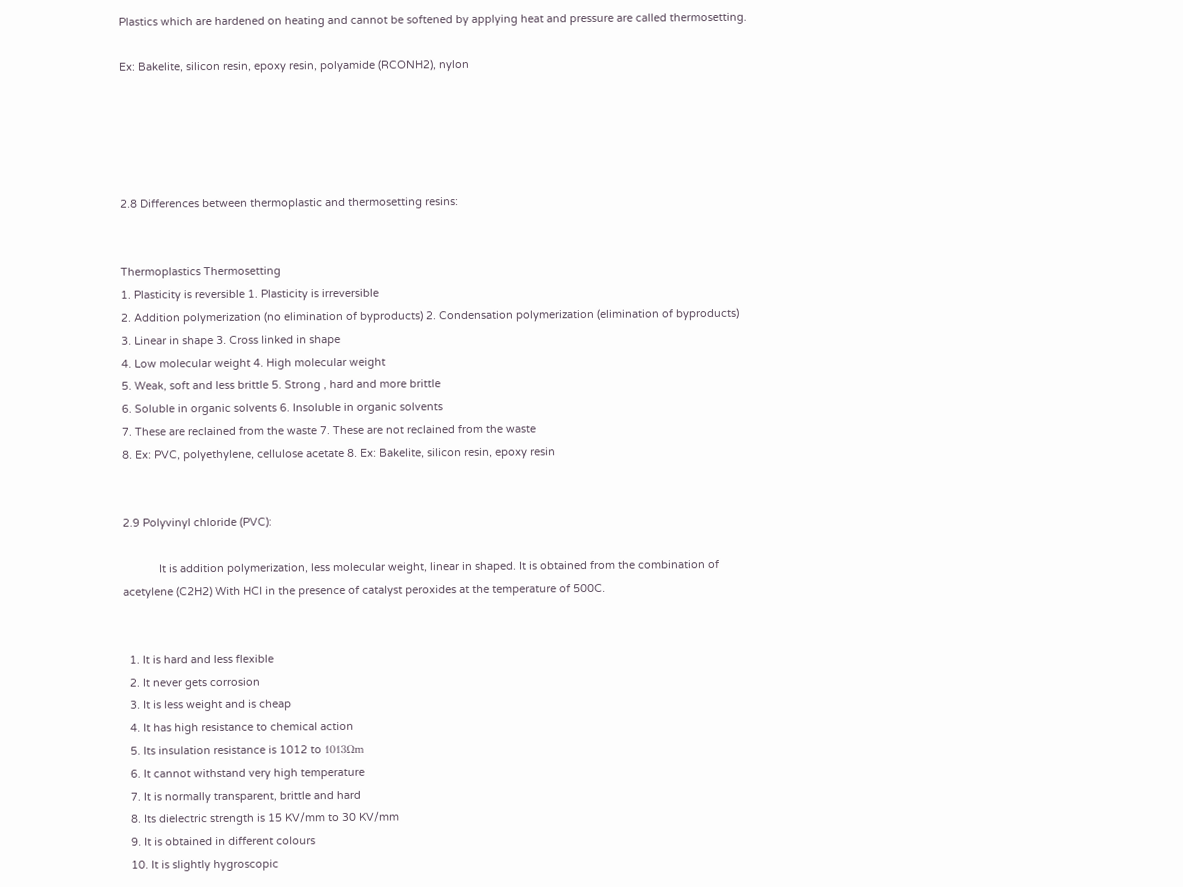Plastics which are hardened on heating and cannot be softened by applying heat and pressure are called thermosetting.

Ex: Bakelite, silicon resin, epoxy resin, polyamide (RCONH2), nylon





2.8 Differences between thermoplastic and thermosetting resins:


Thermoplastics Thermosetting
1. Plasticity is reversible 1. Plasticity is irreversible
2. Addition polymerization (no elimination of byproducts) 2. Condensation polymerization (elimination of byproducts)
3. Linear in shape 3. Cross linked in shape
4. Low molecular weight 4. High molecular weight
5. Weak, soft and less brittle 5. Strong , hard and more brittle
6. Soluble in organic solvents 6. Insoluble in organic solvents
7. These are reclained from the waste 7. These are not reclained from the waste
8. Ex: PVC, polyethylene, cellulose acetate 8. Ex: Bakelite, silicon resin, epoxy resin


2.9 Polyvinyl chloride (PVC):

            It is addition polymerization, less molecular weight, linear in shaped. It is obtained from the combination of acetylene (C2H2) With HCl in the presence of catalyst peroxides at the temperature of 500C.


  1. It is hard and less flexible
  2. It never gets corrosion
  3. It is less weight and is cheap
  4. It has high resistance to chemical action
  5. Its insulation resistance is 1012 to 1013Ωm
  6. It cannot withstand very high temperature
  7. It is normally transparent, brittle and hard
  8. Its dielectric strength is 15 KV/mm to 30 KV/mm
  9. It is obtained in different colours
  10. It is slightly hygroscopic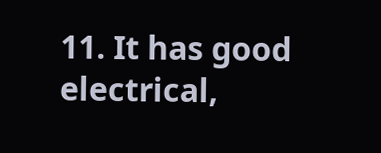11. It has good electrical,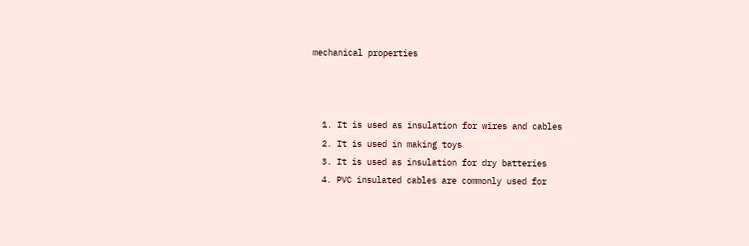mechanical properties



  1. It is used as insulation for wires and cables
  2. It is used in making toys
  3. It is used as insulation for dry batteries
  4. PVC insulated cables are commonly used for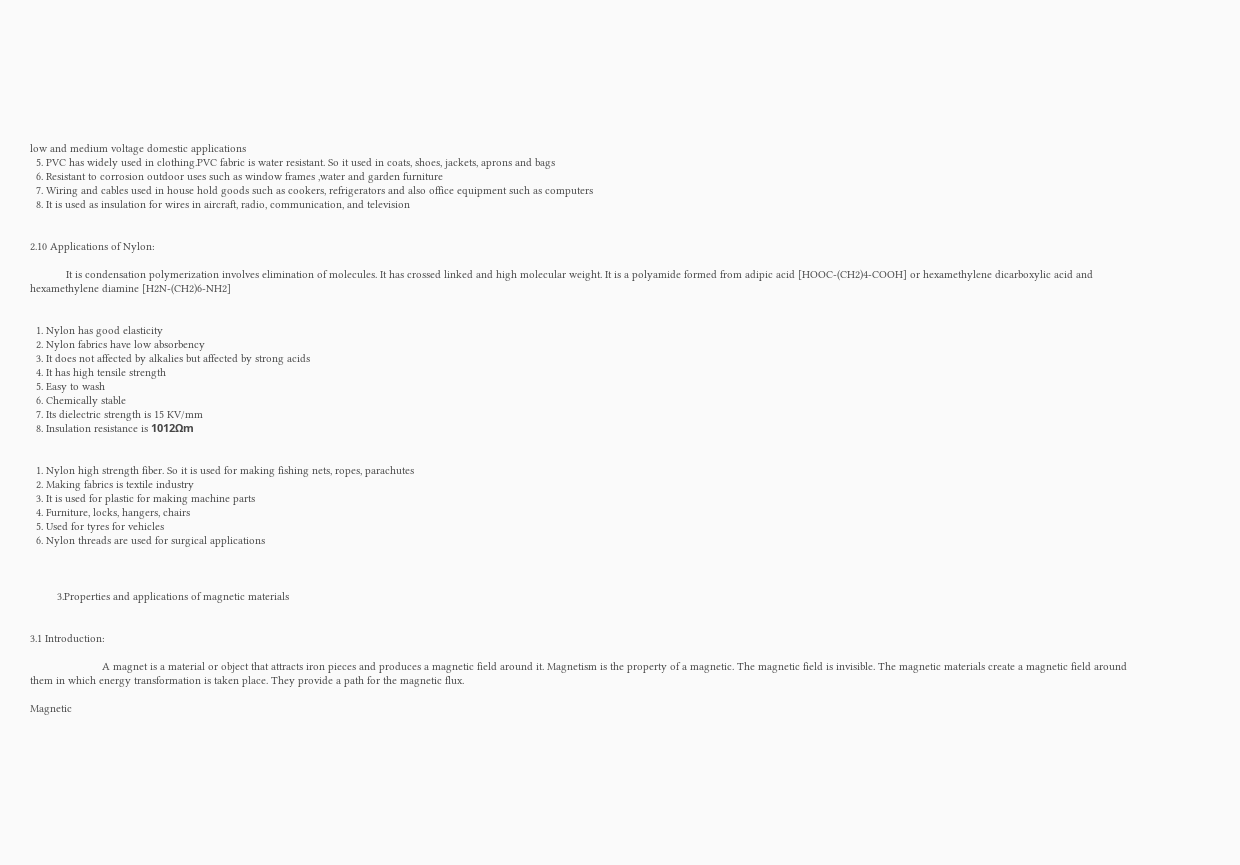low and medium voltage domestic applications
  5. PVC has widely used in clothing.PVC fabric is water resistant. So it used in coats, shoes, jackets, aprons and bags
  6. Resistant to corrosion outdoor uses such as window frames ,water and garden furniture
  7. Wiring and cables used in house hold goods such as cookers, refrigerators and also office equipment such as computers
  8. It is used as insulation for wires in aircraft, radio, communication, and television


2.10 Applications of Nylon:

            It is condensation polymerization involves elimination of molecules. It has crossed linked and high molecular weight. It is a polyamide formed from adipic acid [HOOC-(CH2)4-COOH] or hexamethylene dicarboxylic acid and hexamethylene diamine [H2N-(CH2)6-NH2]


  1. Nylon has good elasticity
  2. Nylon fabrics have low absorbency
  3. It does not affected by alkalies but affected by strong acids
  4. It has high tensile strength
  5. Easy to wash
  6. Chemically stable
  7. Its dielectric strength is 15 KV/mm
  8. Insulation resistance is 1012Ωm


  1. Nylon high strength fiber. So it is used for making fishing nets, ropes, parachutes
  2. Making fabrics is textile industry
  3. It is used for plastic for making machine parts
  4. Furniture, locks, hangers, chairs
  5. Used for tyres for vehicles
  6. Nylon threads are used for surgical applications



         3.Properties and applications of magnetic materials


3.1 Introduction:

                        A magnet is a material or object that attracts iron pieces and produces a magnetic field around it. Magnetism is the property of a magnetic. The magnetic field is invisible. The magnetic materials create a magnetic field around them in which energy transformation is taken place. They provide a path for the magnetic flux.

Magnetic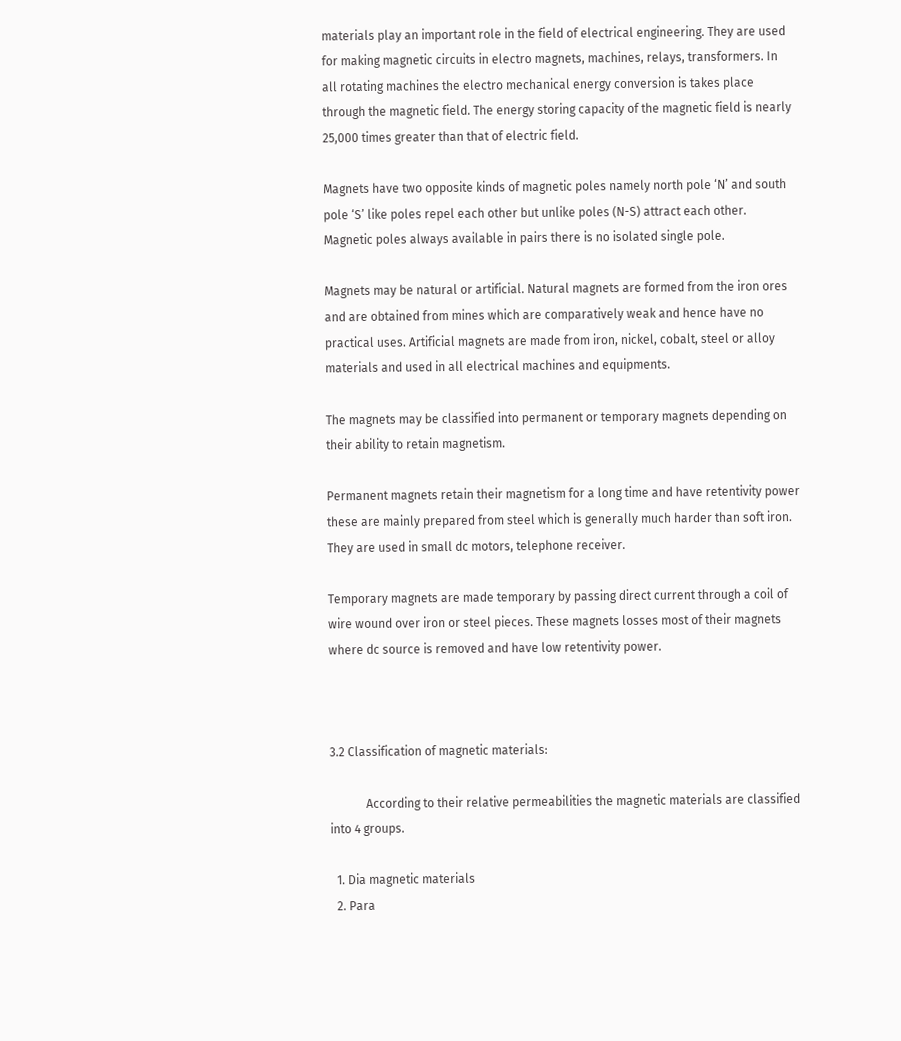materials play an important role in the field of electrical engineering. They are used for making magnetic circuits in electro magnets, machines, relays, transformers. In all rotating machines the electro mechanical energy conversion is takes place through the magnetic field. The energy storing capacity of the magnetic field is nearly 25,000 times greater than that of electric field.

Magnets have two opposite kinds of magnetic poles namely north pole ‘N’ and south pole ‘S’ like poles repel each other but unlike poles (N-S) attract each other. Magnetic poles always available in pairs there is no isolated single pole.

Magnets may be natural or artificial. Natural magnets are formed from the iron ores and are obtained from mines which are comparatively weak and hence have no practical uses. Artificial magnets are made from iron, nickel, cobalt, steel or alloy materials and used in all electrical machines and equipments.

The magnets may be classified into permanent or temporary magnets depending on their ability to retain magnetism.

Permanent magnets retain their magnetism for a long time and have retentivity power these are mainly prepared from steel which is generally much harder than soft iron. They are used in small dc motors, telephone receiver.

Temporary magnets are made temporary by passing direct current through a coil of wire wound over iron or steel pieces. These magnets losses most of their magnets where dc source is removed and have low retentivity power.



3.2 Classification of magnetic materials:

            According to their relative permeabilities the magnetic materials are classified into 4 groups.

  1. Dia magnetic materials
  2. Para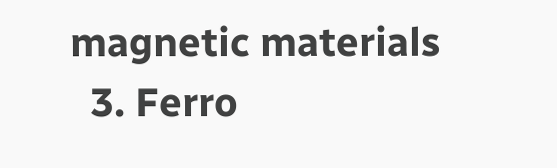magnetic materials
  3. Ferro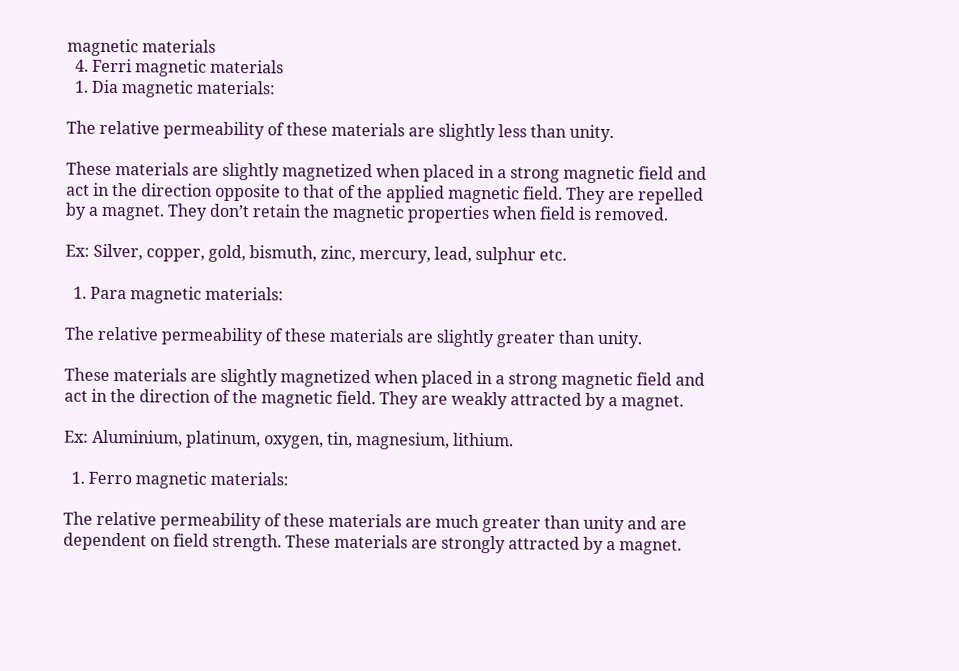magnetic materials
  4. Ferri magnetic materials
  1. Dia magnetic materials:

The relative permeability of these materials are slightly less than unity.

These materials are slightly magnetized when placed in a strong magnetic field and act in the direction opposite to that of the applied magnetic field. They are repelled by a magnet. They don’t retain the magnetic properties when field is removed.

Ex: Silver, copper, gold, bismuth, zinc, mercury, lead, sulphur etc.

  1. Para magnetic materials:

The relative permeability of these materials are slightly greater than unity.

These materials are slightly magnetized when placed in a strong magnetic field and act in the direction of the magnetic field. They are weakly attracted by a magnet.

Ex: Aluminium, platinum, oxygen, tin, magnesium, lithium.

  1. Ferro magnetic materials:

The relative permeability of these materials are much greater than unity and are dependent on field strength. These materials are strongly attracted by a magnet.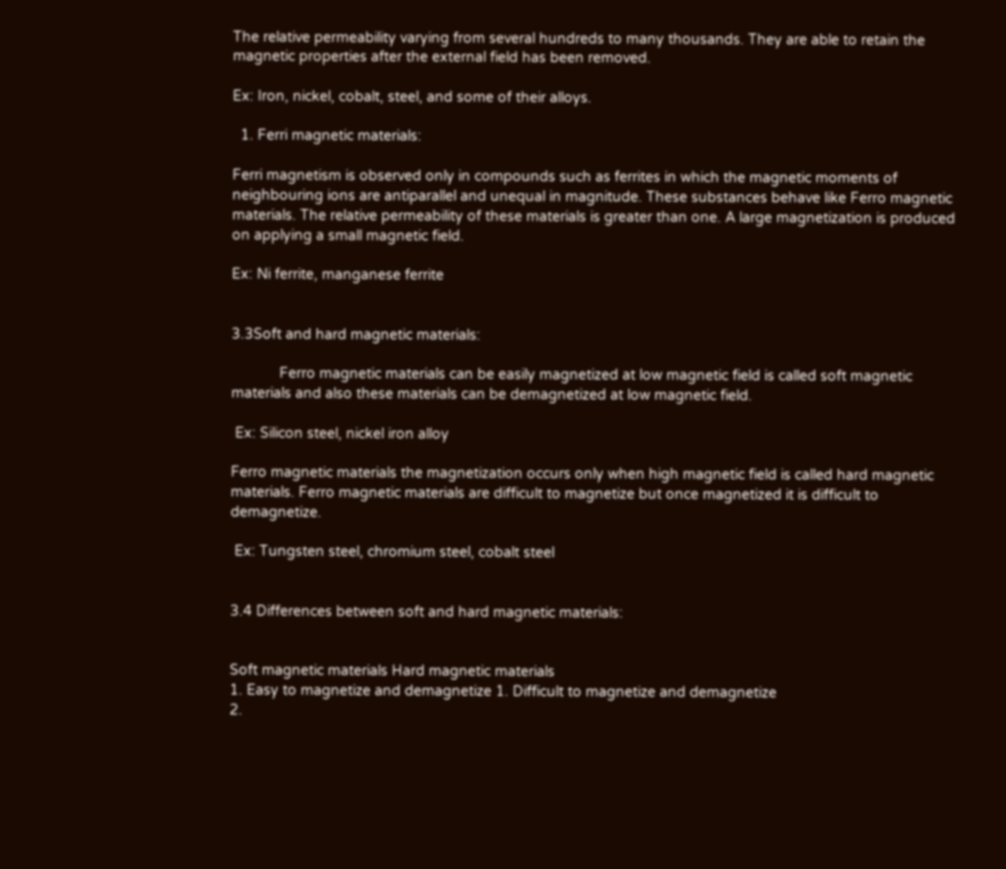The relative permeability varying from several hundreds to many thousands. They are able to retain the magnetic properties after the external field has been removed.

Ex: Iron, nickel, cobalt, steel, and some of their alloys.

  1. Ferri magnetic materials:

Ferri magnetism is observed only in compounds such as ferrites in which the magnetic moments of neighbouring ions are antiparallel and unequal in magnitude. These substances behave like Ferro magnetic materials. The relative permeability of these materials is greater than one. A large magnetization is produced on applying a small magnetic field.

Ex: Ni ferrite, manganese ferrite


3.3Soft and hard magnetic materials:

            Ferro magnetic materials can be easily magnetized at low magnetic field is called soft magnetic materials and also these materials can be demagnetized at low magnetic field.

 Ex: Silicon steel, nickel iron alloy

Ferro magnetic materials the magnetization occurs only when high magnetic field is called hard magnetic materials. Ferro magnetic materials are difficult to magnetize but once magnetized it is difficult to demagnetize.

 Ex: Tungsten steel, chromium steel, cobalt steel


3.4 Differences between soft and hard magnetic materials:


Soft magnetic materials Hard magnetic materials
1. Easy to magnetize and demagnetize 1. Difficult to magnetize and demagnetize
2.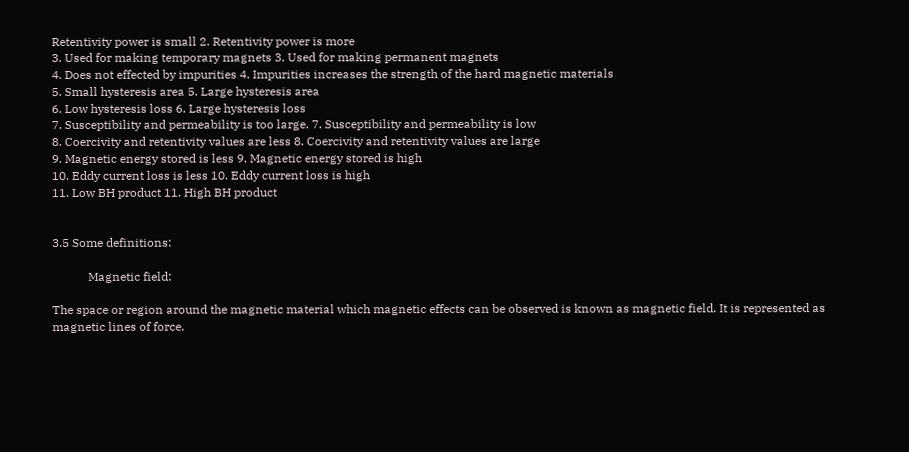Retentivity power is small 2. Retentivity power is more
3. Used for making temporary magnets 3. Used for making permanent magnets
4. Does not effected by impurities 4. Impurities increases the strength of the hard magnetic materials
5. Small hysteresis area 5. Large hysteresis area
6. Low hysteresis loss 6. Large hysteresis loss
7. Susceptibility and permeability is too large. 7. Susceptibility and permeability is low
8. Coercivity and retentivity values are less 8. Coercivity and retentivity values are large
9. Magnetic energy stored is less 9. Magnetic energy stored is high
10. Eddy current loss is less 10. Eddy current loss is high
11. Low BH product 11. High BH product


3.5 Some definitions:

            Magnetic field:

The space or region around the magnetic material which magnetic effects can be observed is known as magnetic field. It is represented as magnetic lines of force.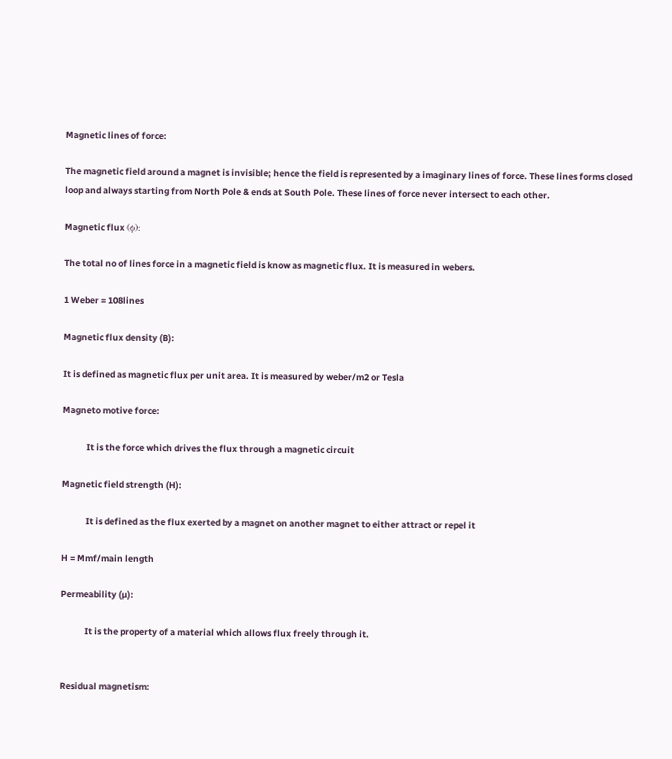Magnetic lines of force:

The magnetic field around a magnet is invisible; hence the field is represented by a imaginary lines of force. These lines forms closed loop and always starting from North Pole & ends at South Pole. These lines of force never intersect to each other.

Magnetic flux (ϕ):

The total no of lines force in a magnetic field is know as magnetic flux. It is measured in webers.

1 Weber = 108lines

Magnetic flux density (B):

It is defined as magnetic flux per unit area. It is measured by weber/m2 or Tesla

Magneto motive force:

            It is the force which drives the flux through a magnetic circuit

Magnetic field strength (H):

            It is defined as the flux exerted by a magnet on another magnet to either attract or repel it

H = Mmf/main length

Permeability (µ):

            It is the property of a material which allows flux freely through it.


Residual magnetism: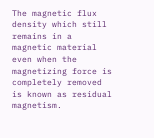The magnetic flux density which still remains in a magnetic material even when the magnetizing force is completely removed is known as residual magnetism.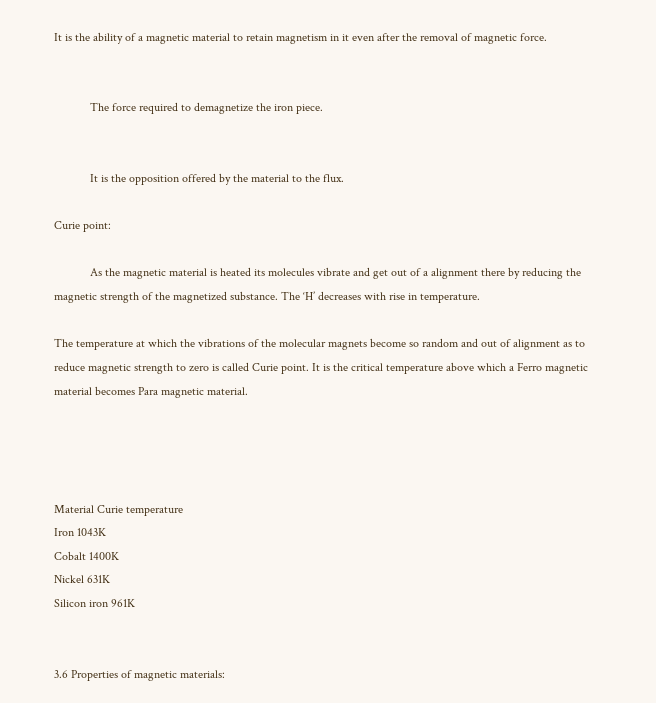It is the ability of a magnetic material to retain magnetism in it even after the removal of magnetic force.


            The force required to demagnetize the iron piece.


            It is the opposition offered by the material to the flux.

Curie point:

            As the magnetic material is heated its molecules vibrate and get out of a alignment there by reducing the magnetic strength of the magnetized substance. The ‘H’ decreases with rise in temperature.

The temperature at which the vibrations of the molecular magnets become so random and out of alignment as to reduce magnetic strength to zero is called Curie point. It is the critical temperature above which a Ferro magnetic material becomes Para magnetic material.




Material Curie temperature
Iron 1043K
Cobalt 1400K
Nickel 631K
Silicon iron 961K


3.6 Properties of magnetic materials: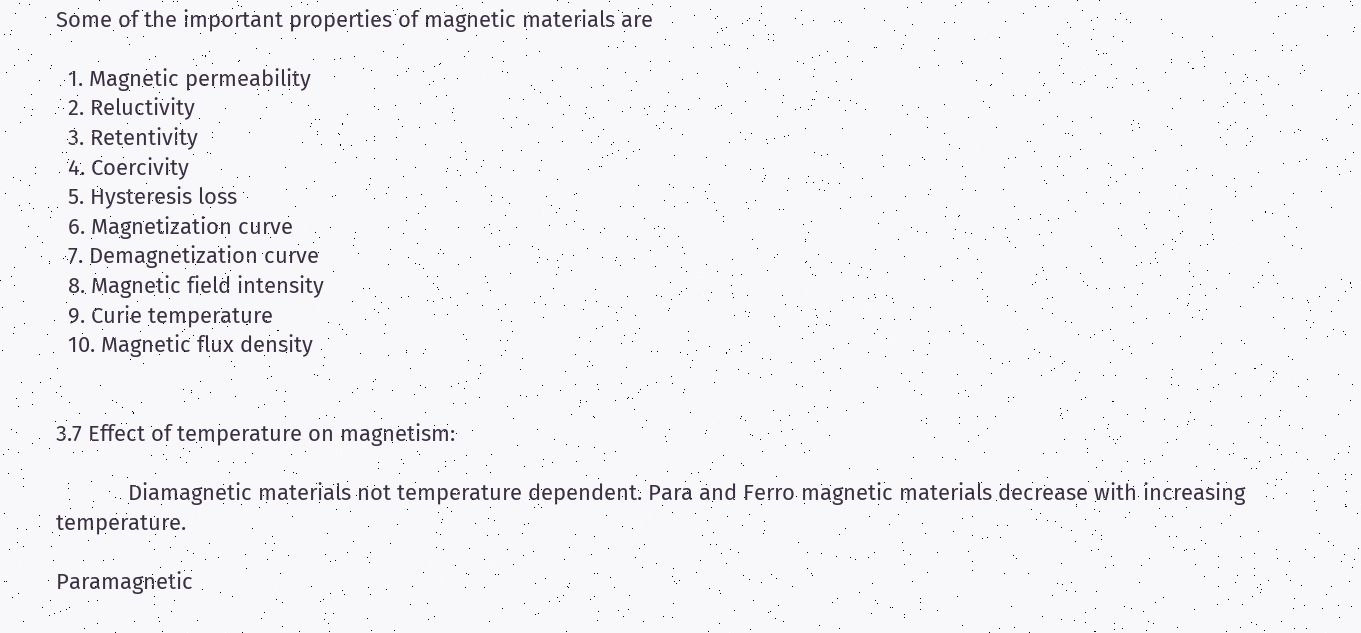Some of the important properties of magnetic materials are

  1. Magnetic permeability
  2. Reluctivity
  3. Retentivity
  4. Coercivity
  5. Hysteresis loss
  6. Magnetization curve
  7. Demagnetization curve
  8. Magnetic field intensity
  9. Curie temperature
  10. Magnetic flux density


3.7 Effect of temperature on magnetism:

            Diamagnetic materials not temperature dependent. Para and Ferro magnetic materials decrease with increasing temperature.

Paramagnetic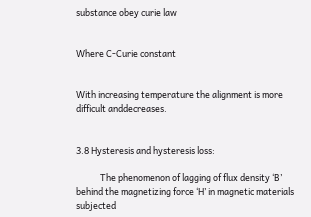substance obey curie law


Where C-Curie constant


With increasing temperature the alignment is more difficult anddecreases.


3.8 Hysteresis and hysteresis loss:

            The phenomenon of lagging of flux density ‘B’ behind the magnetizing force ‘H’ in magnetic materials subjected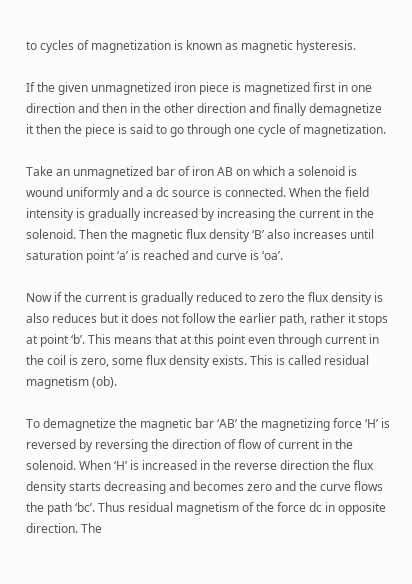to cycles of magnetization is known as magnetic hysteresis.

If the given unmagnetized iron piece is magnetized first in one direction and then in the other direction and finally demagnetize it then the piece is said to go through one cycle of magnetization.

Take an unmagnetized bar of iron AB on which a solenoid is wound uniformly and a dc source is connected. When the field intensity is gradually increased by increasing the current in the solenoid. Then the magnetic flux density ‘B’ also increases until saturation point ‘a’ is reached and curve is ‘oa’.

Now if the current is gradually reduced to zero the flux density is also reduces but it does not follow the earlier path, rather it stops at point ‘b’. This means that at this point even through current in the coil is zero, some flux density exists. This is called residual magnetism (ob).

To demagnetize the magnetic bar ‘AB’ the magnetizing force ‘H’ is reversed by reversing the direction of flow of current in the solenoid. When ‘H’ is increased in the reverse direction the flux density starts decreasing and becomes zero and the curve flows the path ‘bc’. Thus residual magnetism of the force dc in opposite direction. The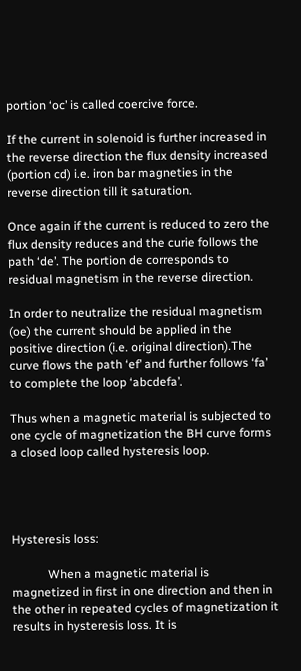portion ‘oc’ is called coercive force.

If the current in solenoid is further increased in the reverse direction the flux density increased (portion cd) i.e. iron bar magneties in the reverse direction till it saturation.

Once again if the current is reduced to zero the flux density reduces and the curie follows the path ‘de’. The portion de corresponds to residual magnetism in the reverse direction.

In order to neutralize the residual magnetism (oe) the current should be applied in the positive direction (i.e. original direction).The curve flows the path ‘ef’ and further follows ‘fa’ to complete the loop ‘abcdefa’.

Thus when a magnetic material is subjected to one cycle of magnetization the BH curve forms a closed loop called hysteresis loop.




Hysteresis loss:

            When a magnetic material is magnetized in first in one direction and then in the other in repeated cycles of magnetization it results in hysteresis loss. It is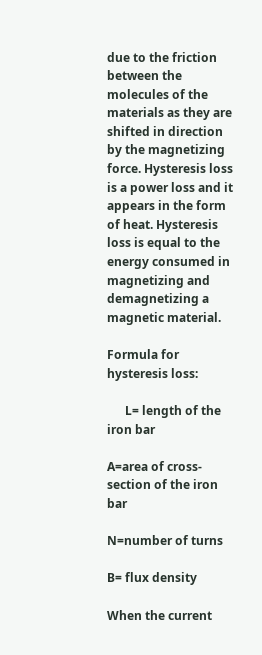due to the friction between the molecules of the materials as they are shifted in direction by the magnetizing force. Hysteresis loss is a power loss and it appears in the form of heat. Hysteresis loss is equal to the energy consumed in magnetizing and demagnetizing a magnetic material.

Formula for hysteresis loss:

      L= length of the iron bar

A=area of cross-section of the iron bar

N=number of turns

B= flux density

When the current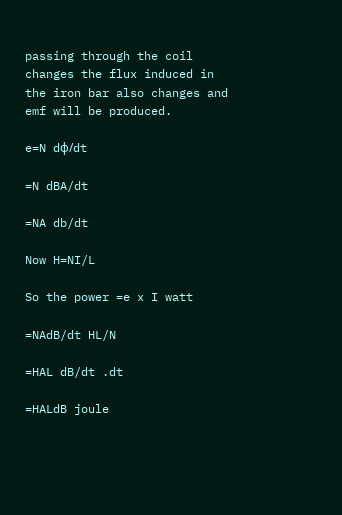passing through the coil changes the flux induced in the iron bar also changes and emf will be produced.

e=N dϕ/dt

=N dBA/dt

=NA db/dt

Now H=NI/L

So the power =e x I watt

=NAdB/dt HL/N

=HAL dB/dt .dt

=HALdB joule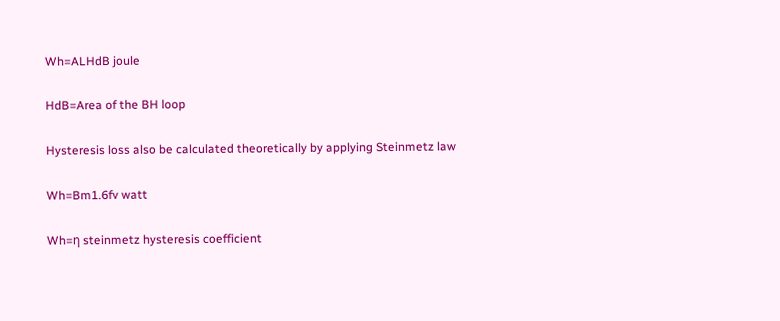Wh=ALHdB joule

HdB=Area of the BH loop

Hysteresis loss also be calculated theoretically by applying Steinmetz law

Wh=Bm1.6fv watt

Wh=ƞ steinmetz hysteresis coefficient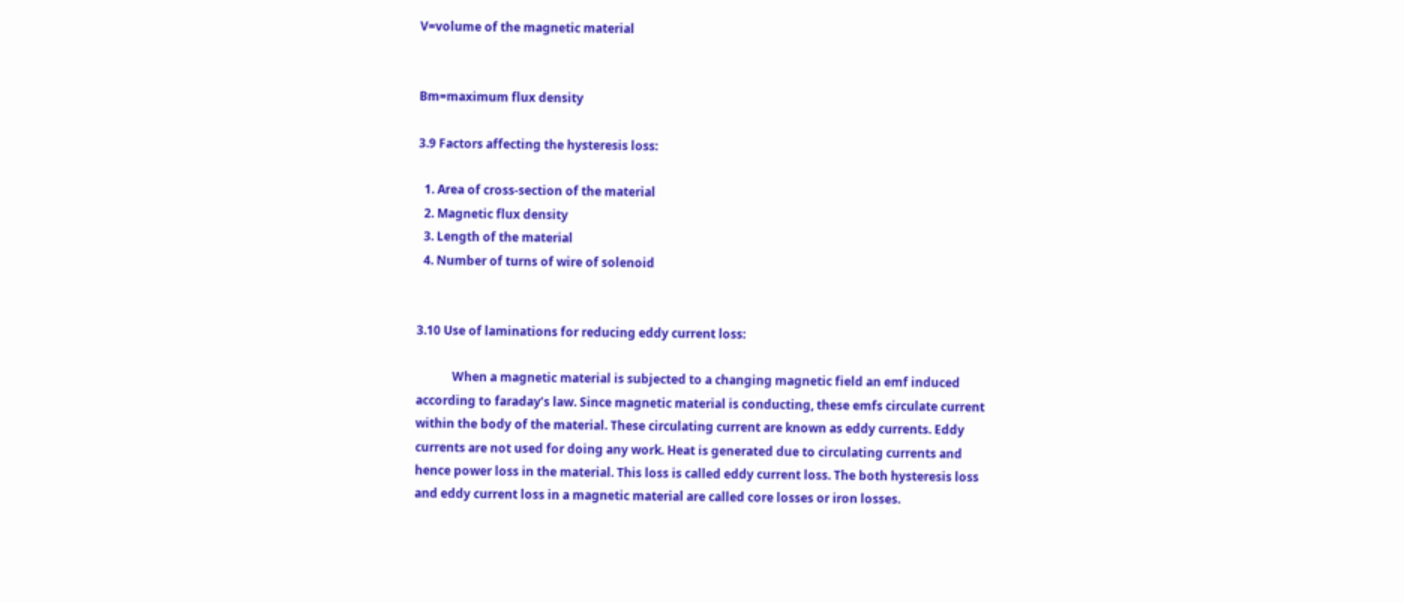V=volume of the magnetic material


Bm=maximum flux density

3.9 Factors affecting the hysteresis loss:

  1. Area of cross-section of the material
  2. Magnetic flux density
  3. Length of the material
  4. Number of turns of wire of solenoid


3.10 Use of laminations for reducing eddy current loss:

            When a magnetic material is subjected to a changing magnetic field an emf induced according to faraday’s law. Since magnetic material is conducting, these emfs circulate current within the body of the material. These circulating current are known as eddy currents. Eddy currents are not used for doing any work. Heat is generated due to circulating currents and hence power loss in the material. This loss is called eddy current loss. The both hysteresis loss and eddy current loss in a magnetic material are called core losses or iron losses.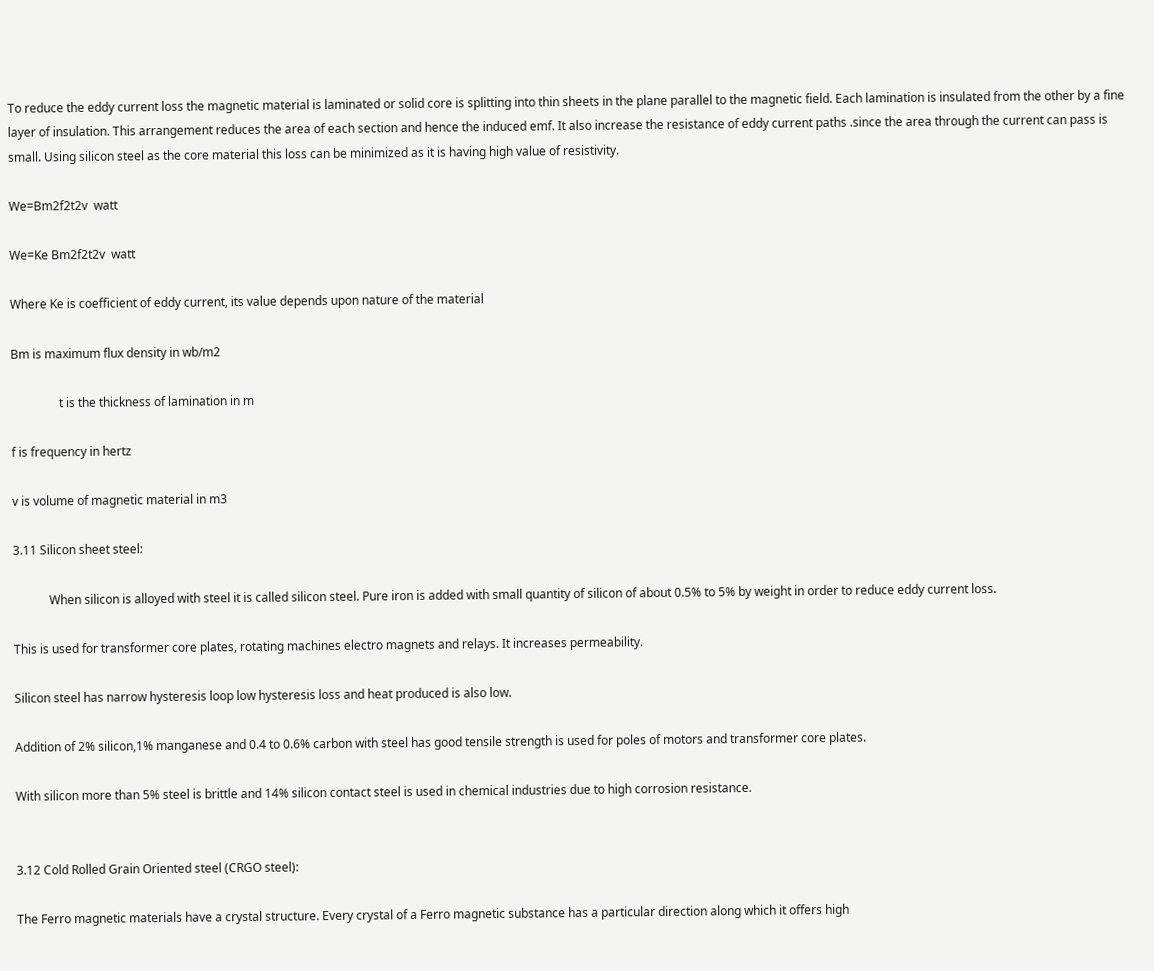To reduce the eddy current loss the magnetic material is laminated or solid core is splitting into thin sheets in the plane parallel to the magnetic field. Each lamination is insulated from the other by a fine layer of insulation. This arrangement reduces the area of each section and hence the induced emf. It also increase the resistance of eddy current paths .since the area through the current can pass is small. Using silicon steel as the core material this loss can be minimized as it is having high value of resistivity.

We=Bm2f2t2v  watt

We=Ke Bm2f2t2v  watt

Where Ke is coefficient of eddy current, its value depends upon nature of the material

Bm is maximum flux density in wb/m2

                t is the thickness of lamination in m

f is frequency in hertz

v is volume of magnetic material in m3

3.11 Silicon sheet steel:

            When silicon is alloyed with steel it is called silicon steel. Pure iron is added with small quantity of silicon of about 0.5% to 5% by weight in order to reduce eddy current loss.

This is used for transformer core plates, rotating machines electro magnets and relays. It increases permeability.

Silicon steel has narrow hysteresis loop low hysteresis loss and heat produced is also low.

Addition of 2% silicon,1% manganese and 0.4 to 0.6% carbon with steel has good tensile strength is used for poles of motors and transformer core plates.

With silicon more than 5% steel is brittle and 14% silicon contact steel is used in chemical industries due to high corrosion resistance.


3.12 Cold Rolled Grain Oriented steel (CRGO steel):

The Ferro magnetic materials have a crystal structure. Every crystal of a Ferro magnetic substance has a particular direction along which it offers high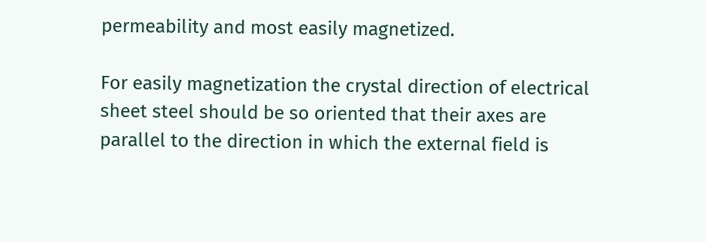permeability and most easily magnetized.

For easily magnetization the crystal direction of electrical sheet steel should be so oriented that their axes are parallel to the direction in which the external field is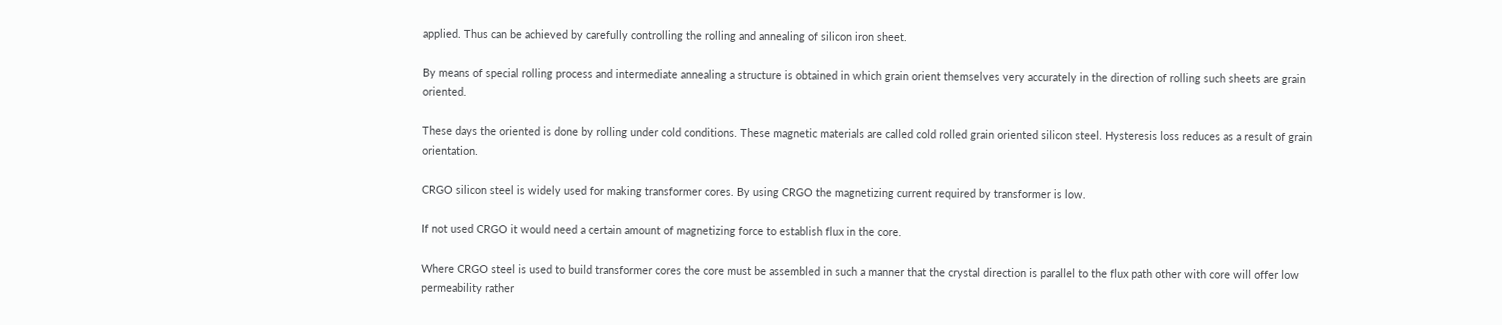applied. Thus can be achieved by carefully controlling the rolling and annealing of silicon iron sheet.

By means of special rolling process and intermediate annealing a structure is obtained in which grain orient themselves very accurately in the direction of rolling such sheets are grain oriented.

These days the oriented is done by rolling under cold conditions. These magnetic materials are called cold rolled grain oriented silicon steel. Hysteresis loss reduces as a result of grain orientation.

CRGO silicon steel is widely used for making transformer cores. By using CRGO the magnetizing current required by transformer is low.

If not used CRGO it would need a certain amount of magnetizing force to establish flux in the core.

Where CRGO steel is used to build transformer cores the core must be assembled in such a manner that the crystal direction is parallel to the flux path other with core will offer low permeability rather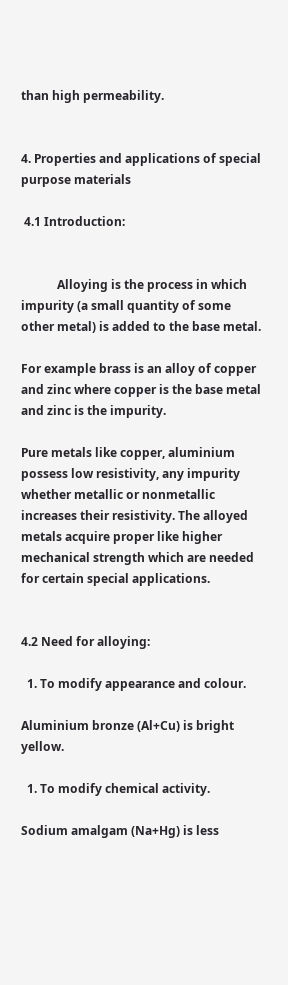than high permeability.


4. Properties and applications of special purpose materials

 4.1 Introduction:


            Alloying is the process in which impurity (a small quantity of some other metal) is added to the base metal.

For example brass is an alloy of copper and zinc where copper is the base metal and zinc is the impurity.

Pure metals like copper, aluminium possess low resistivity, any impurity whether metallic or nonmetallic increases their resistivity. The alloyed metals acquire proper like higher mechanical strength which are needed for certain special applications.


4.2 Need for alloying:

  1. To modify appearance and colour.

Aluminium bronze (Al+Cu) is bright yellow.

  1. To modify chemical activity.

Sodium amalgam (Na+Hg) is less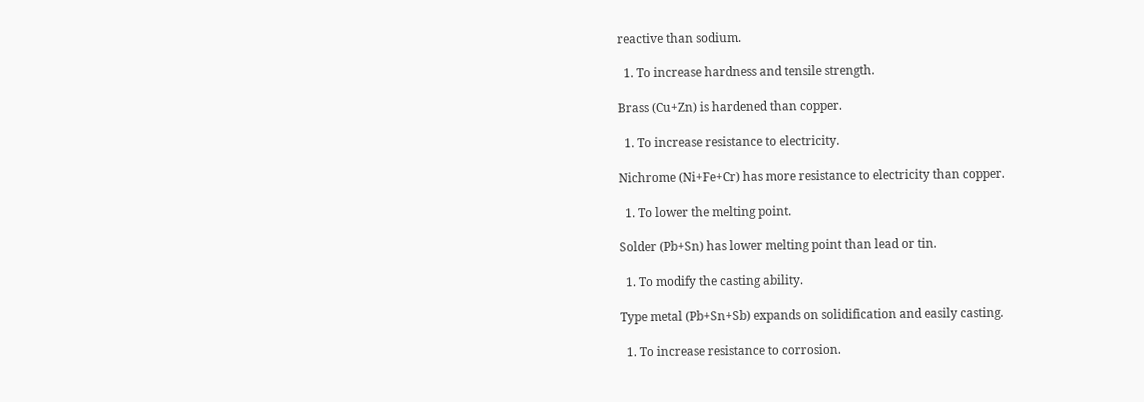reactive than sodium.

  1. To increase hardness and tensile strength.

Brass (Cu+Zn) is hardened than copper.

  1. To increase resistance to electricity.

Nichrome (Ni+Fe+Cr) has more resistance to electricity than copper.

  1. To lower the melting point.

Solder (Pb+Sn) has lower melting point than lead or tin.

  1. To modify the casting ability.

Type metal (Pb+Sn+Sb) expands on solidification and easily casting.

  1. To increase resistance to corrosion.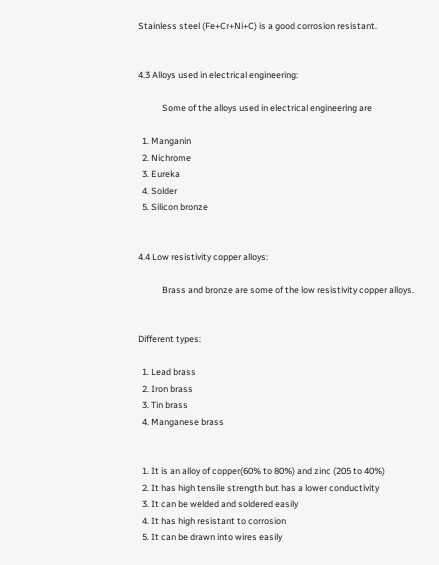Stainless steel (Fe+Cr+Ni+C) is a good corrosion resistant.


4.3 Alloys used in electrical engineering:

            Some of the alloys used in electrical engineering are

  1. Manganin
  2. Nichrome
  3. Eureka
  4. Solder
  5. Silicon bronze


4.4 Low resistivity copper alloys:

            Brass and bronze are some of the low resistivity copper alloys.


Different types:

  1. Lead brass
  2. Iron brass
  3. Tin brass
  4. Manganese brass


  1. It is an alloy of copper(60% to 80%) and zinc (205 to 40%)
  2. It has high tensile strength but has a lower conductivity
  3. It can be welded and soldered easily
  4. It has high resistant to corrosion
  5. It can be drawn into wires easily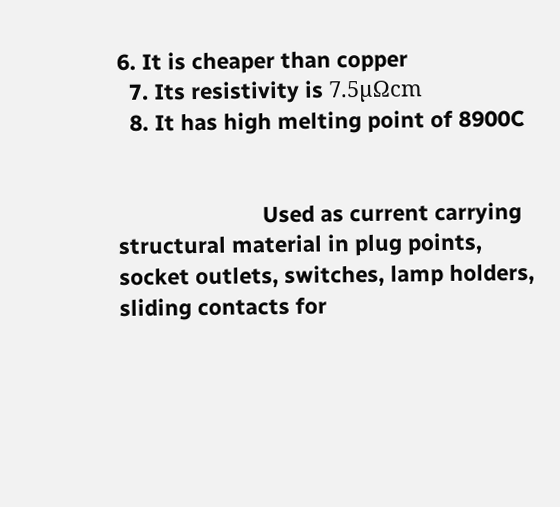6. It is cheaper than copper
  7. Its resistivity is 7.5µΩcm
  8. It has high melting point of 8900C


                        Used as current carrying structural material in plug points, socket outlets, switches, lamp holders, sliding contacts for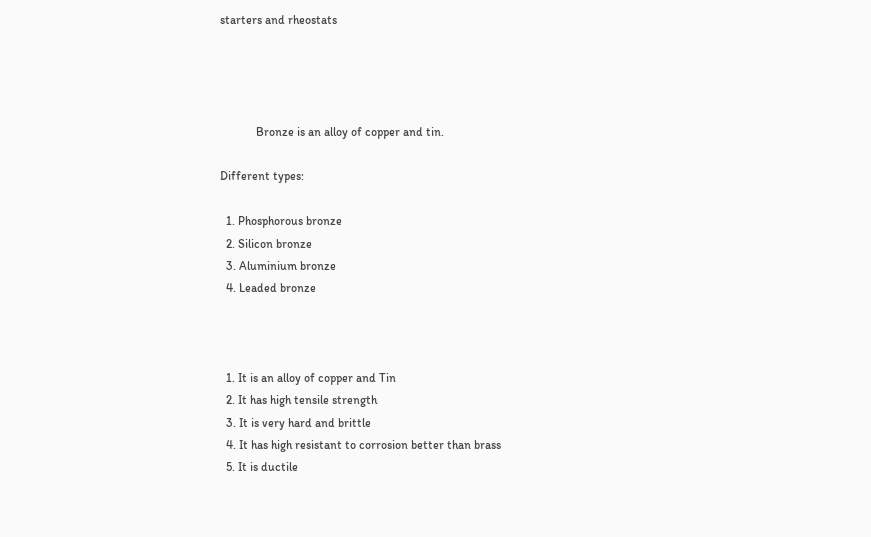starters and rheostats




            Bronze is an alloy of copper and tin.

Different types:

  1. Phosphorous bronze
  2. Silicon bronze
  3. Aluminium bronze
  4. Leaded bronze



  1. It is an alloy of copper and Tin
  2. It has high tensile strength
  3. It is very hard and brittle
  4. It has high resistant to corrosion better than brass
  5. It is ductile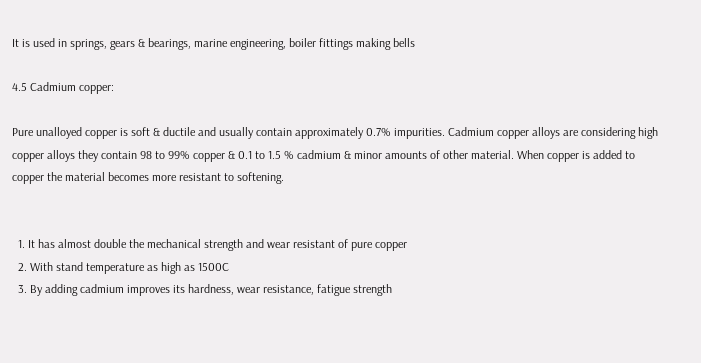It is used in springs, gears & bearings, marine engineering, boiler fittings making bells

4.5 Cadmium copper:

Pure unalloyed copper is soft & ductile and usually contain approximately 0.7% impurities. Cadmium copper alloys are considering high copper alloys they contain 98 to 99% copper & 0.1 to 1.5 % cadmium & minor amounts of other material. When copper is added to copper the material becomes more resistant to softening.


  1. It has almost double the mechanical strength and wear resistant of pure copper
  2. With stand temperature as high as 1500C
  3. By adding cadmium improves its hardness, wear resistance, fatigue strength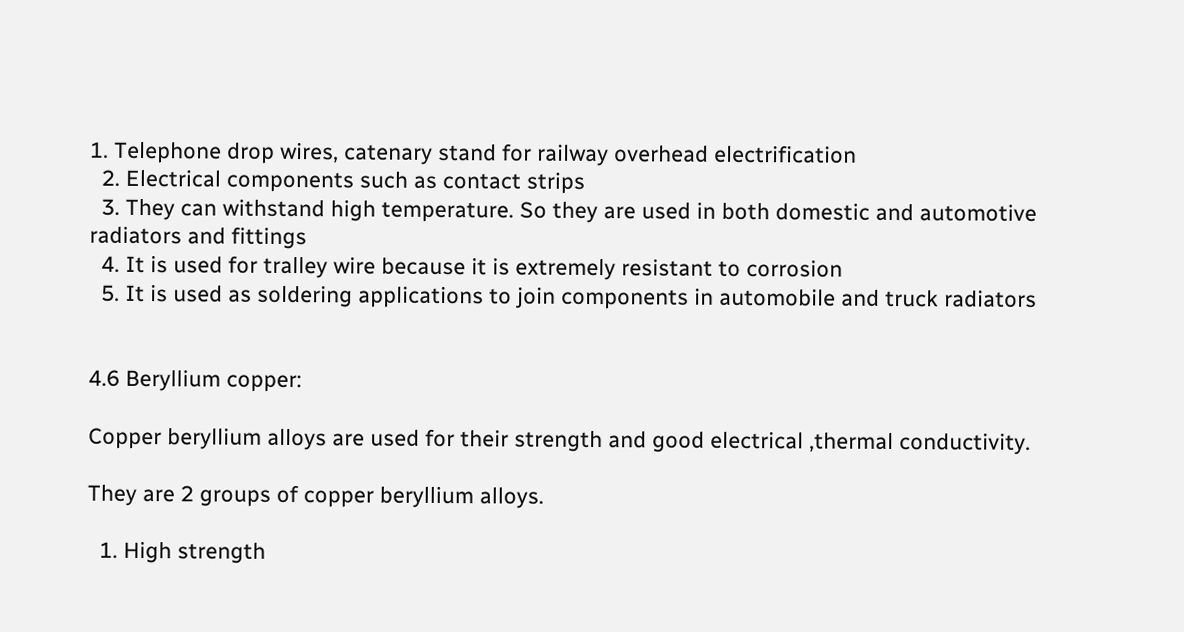1. Telephone drop wires, catenary stand for railway overhead electrification
  2. Electrical components such as contact strips
  3. They can withstand high temperature. So they are used in both domestic and automotive radiators and fittings
  4. It is used for tralley wire because it is extremely resistant to corrosion
  5. It is used as soldering applications to join components in automobile and truck radiators


4.6 Beryllium copper:

Copper beryllium alloys are used for their strength and good electrical ,thermal conductivity.

They are 2 groups of copper beryllium alloys.

  1. High strength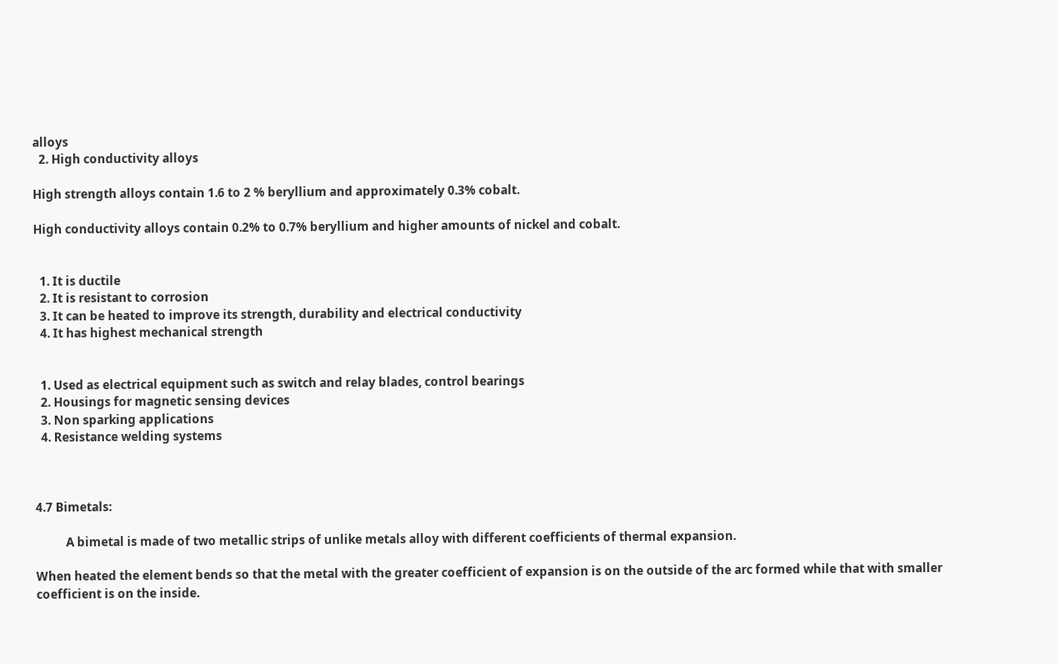alloys
  2. High conductivity alloys

High strength alloys contain 1.6 to 2 % beryllium and approximately 0.3% cobalt.

High conductivity alloys contain 0.2% to 0.7% beryllium and higher amounts of nickel and cobalt.


  1. It is ductile
  2. It is resistant to corrosion
  3. It can be heated to improve its strength, durability and electrical conductivity
  4. It has highest mechanical strength


  1. Used as electrical equipment such as switch and relay blades, control bearings
  2. Housings for magnetic sensing devices
  3. Non sparking applications
  4. Resistance welding systems



4.7 Bimetals:

          A bimetal is made of two metallic strips of unlike metals alloy with different coefficients of thermal expansion.

When heated the element bends so that the metal with the greater coefficient of expansion is on the outside of the arc formed while that with smaller coefficient is on the inside.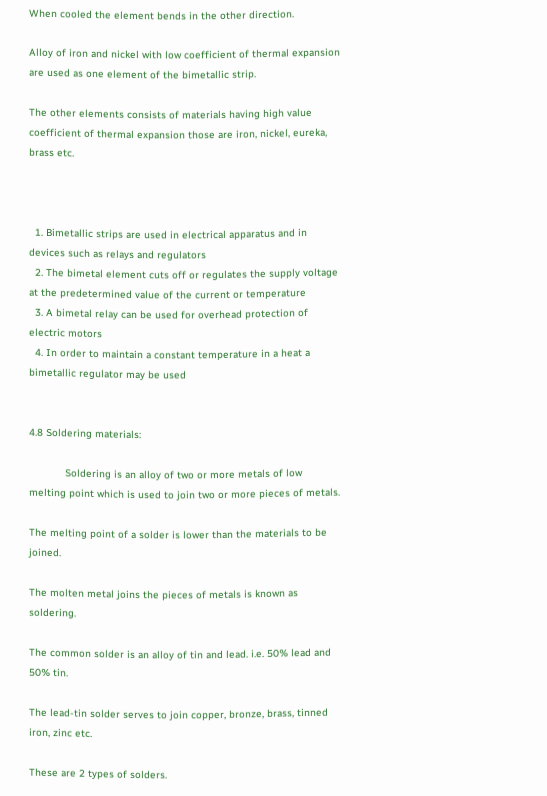When cooled the element bends in the other direction.

Alloy of iron and nickel with low coefficient of thermal expansion are used as one element of the bimetallic strip.

The other elements consists of materials having high value coefficient of thermal expansion those are iron, nickel, eureka, brass etc.



  1. Bimetallic strips are used in electrical apparatus and in devices such as relays and regulators
  2. The bimetal element cuts off or regulates the supply voltage at the predetermined value of the current or temperature
  3. A bimetal relay can be used for overhead protection of electric motors
  4. In order to maintain a constant temperature in a heat a bimetallic regulator may be used


4.8 Soldering materials:

            Soldering is an alloy of two or more metals of low melting point which is used to join two or more pieces of metals.

The melting point of a solder is lower than the materials to be joined.

The molten metal joins the pieces of metals is known as soldering.

The common solder is an alloy of tin and lead. i.e. 50% lead and 50% tin.

The lead-tin solder serves to join copper, bronze, brass, tinned iron, zinc etc.

These are 2 types of solders.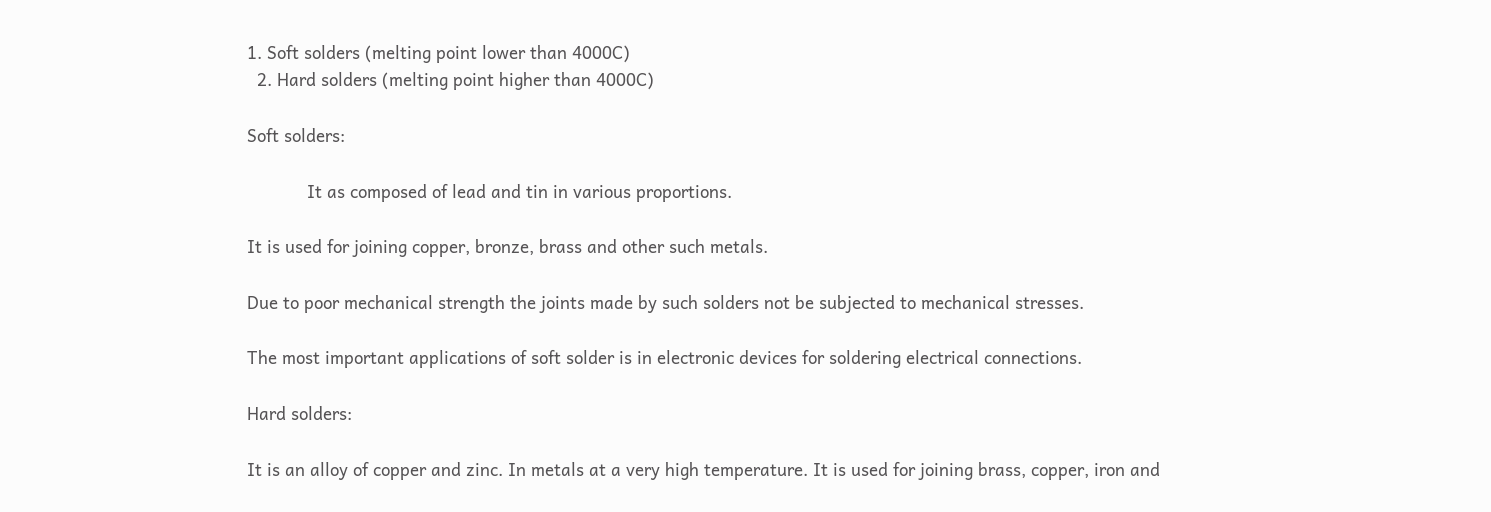1. Soft solders (melting point lower than 4000C)
  2. Hard solders (melting point higher than 4000C)

Soft solders:

            It as composed of lead and tin in various proportions.

It is used for joining copper, bronze, brass and other such metals.

Due to poor mechanical strength the joints made by such solders not be subjected to mechanical stresses.

The most important applications of soft solder is in electronic devices for soldering electrical connections.

Hard solders:

It is an alloy of copper and zinc. In metals at a very high temperature. It is used for joining brass, copper, iron and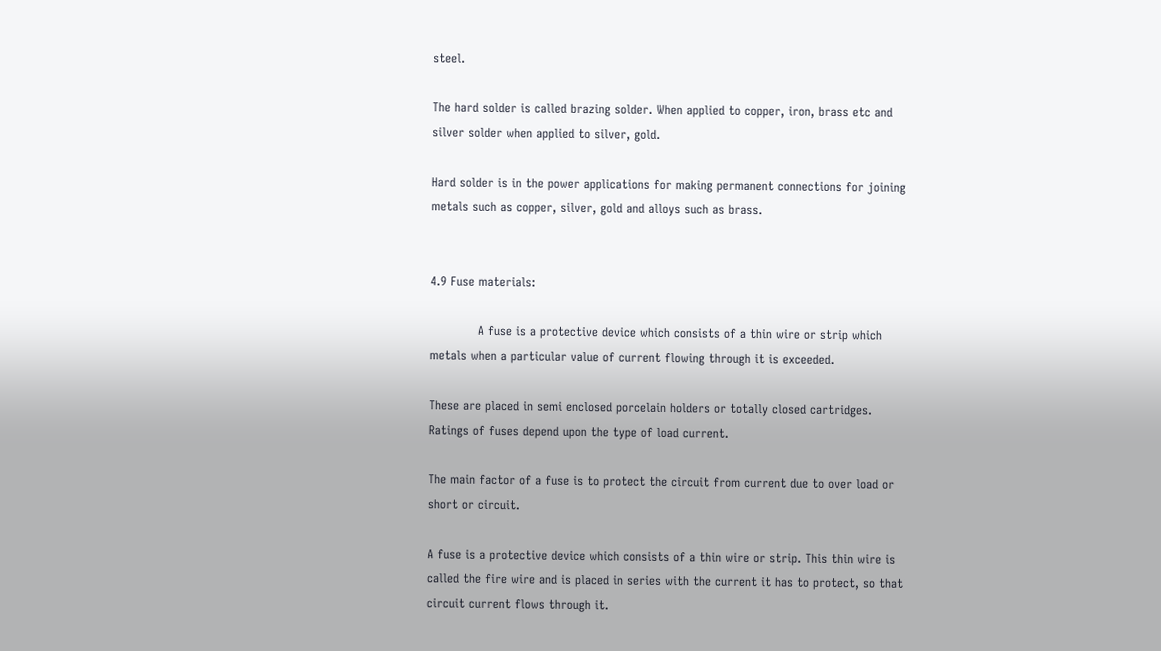steel.

The hard solder is called brazing solder. When applied to copper, iron, brass etc and silver solder when applied to silver, gold.

Hard solder is in the power applications for making permanent connections for joining metals such as copper, silver, gold and alloys such as brass.


4.9 Fuse materials:

            A fuse is a protective device which consists of a thin wire or strip which metals when a particular value of current flowing through it is exceeded.

These are placed in semi enclosed porcelain holders or totally closed cartridges. Ratings of fuses depend upon the type of load current.

The main factor of a fuse is to protect the circuit from current due to over load or short or circuit.

A fuse is a protective device which consists of a thin wire or strip. This thin wire is called the fire wire and is placed in series with the current it has to protect, so that circuit current flows through it.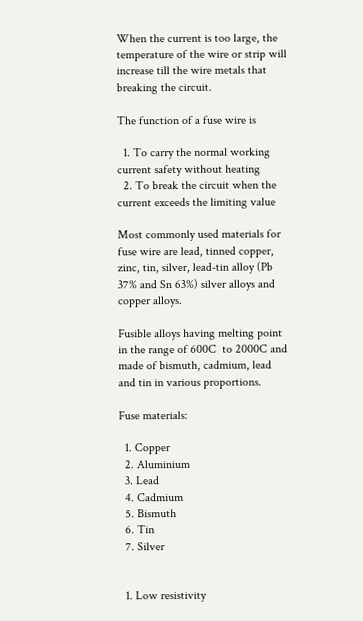When the current is too large, the temperature of the wire or strip will increase till the wire metals that breaking the circuit.

The function of a fuse wire is

  1. To carry the normal working current safety without heating
  2. To break the circuit when the current exceeds the limiting value

Most commonly used materials for fuse wire are lead, tinned copper, zinc, tin, silver, lead-tin alloy (Pb 37% and Sn 63%) silver alloys and copper alloys.

Fusible alloys having melting point in the range of 600C  to 2000C and made of bismuth, cadmium, lead and tin in various proportions.

Fuse materials:

  1. Copper
  2. Aluminium
  3. Lead
  4. Cadmium
  5. Bismuth
  6. Tin
  7. Silver


  1. Low resistivity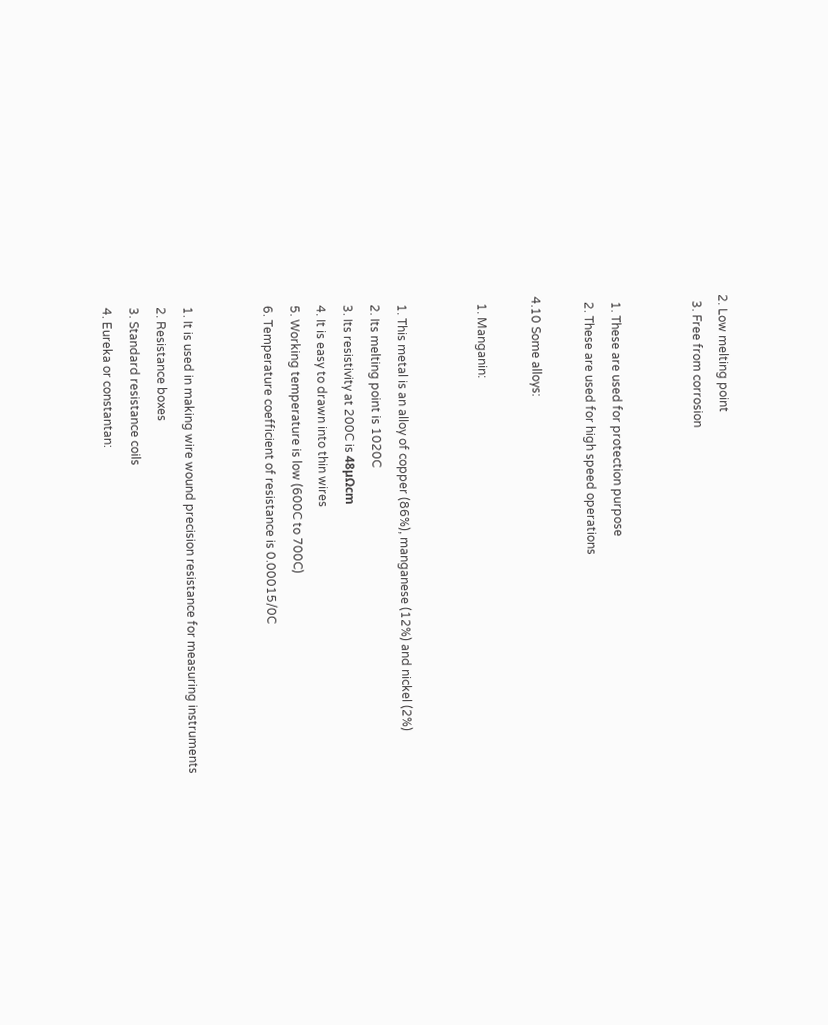2. Low melting point
  3. Free from corrosion


  1. These are used for protection purpose
  2. These are used for high speed operations

4.10 Some alloys:

  1. Manganin:


  1. This metal is an alloy of copper (86%), manganese (12%) and nickel (2%)
  2. Its melting point is 1020C
  3. Its resistivity at 200C is 48µΩcm
  4. It is easy to drawn into thin wires
  5. Working temperature is low (600C to 700C)
  6. Temperature coefficient of resistance is 0.00015/0C


  1. It is used in making wire wound precision resistance for measuring instruments
  2. Resistance boxes
  3. Standard resistance coils
  4. Eureka or constantan: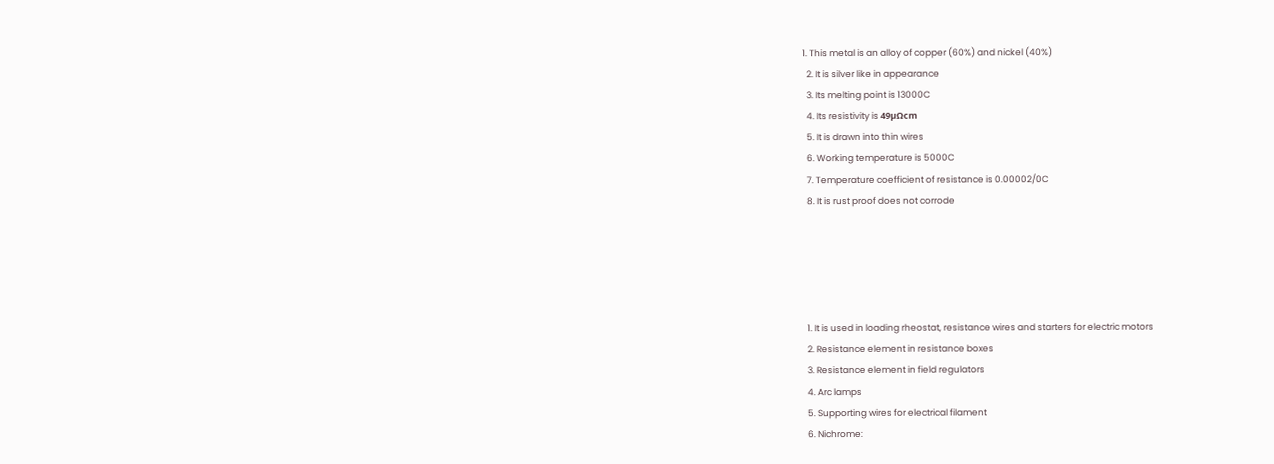1. This metal is an alloy of copper (60%) and nickel (40%)
  2. It is silver like in appearance
  3. Its melting point is 13000C
  4. Its resistivity is 49µΩcm
  5. It is drawn into thin wires
  6. Working temperature is 5000C
  7. Temperature coefficient of resistance is 0.00002/0C
  8. It is rust proof does not corrode





  1. It is used in loading rheostat, resistance wires and starters for electric motors
  2. Resistance element in resistance boxes
  3. Resistance element in field regulators
  4. Arc lamps
  5. Supporting wires for electrical filament
  6. Nichrome: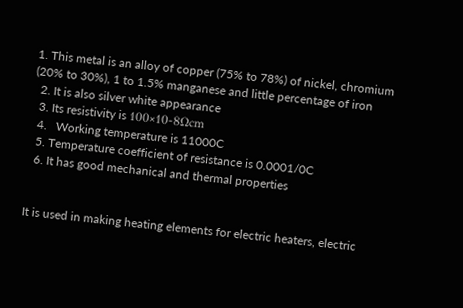1. This metal is an alloy of copper (75% to 78%) of nickel, chromium (20% to 30%), 1 to 1.5% manganese and little percentage of iron
  2. It is also silver white appearance
  3. Its resistivity is 100×10-8Ωcm
  4.   Working temperature is 11000C
  5. Temperature coefficient of resistance is 0.0001/0C
  6. It has good mechanical and thermal properties


It is used in making heating elements for electric heaters, electric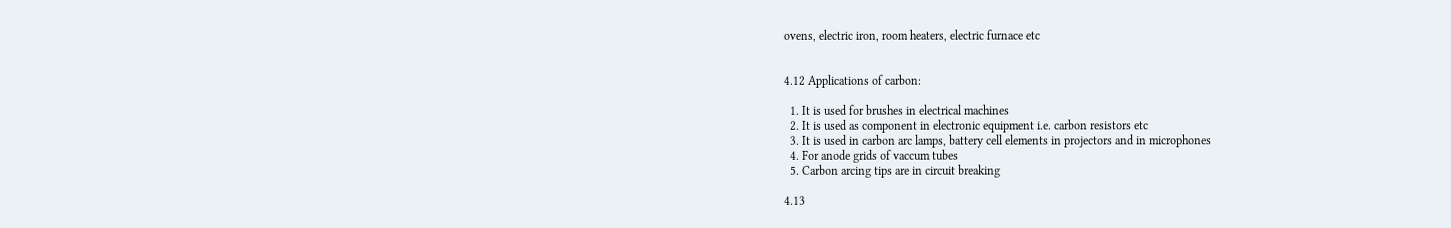ovens, electric iron, room heaters, electric furnace etc


4.12 Applications of carbon:

  1. It is used for brushes in electrical machines
  2. It is used as component in electronic equipment i.e. carbon resistors etc
  3. It is used in carbon arc lamps, battery cell elements in projectors and in microphones
  4. For anode grids of vaccum tubes
  5. Carbon arcing tips are in circuit breaking

4.13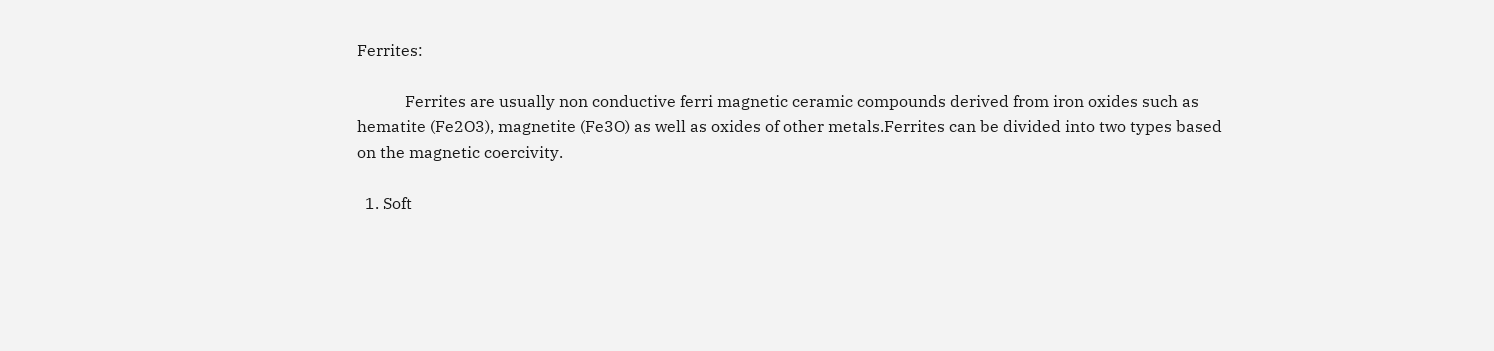Ferrites:

            Ferrites are usually non conductive ferri magnetic ceramic compounds derived from iron oxides such as hematite (Fe2O3), magnetite (Fe3O) as well as oxides of other metals.Ferrites can be divided into two types based on the magnetic coercivity.

  1. Soft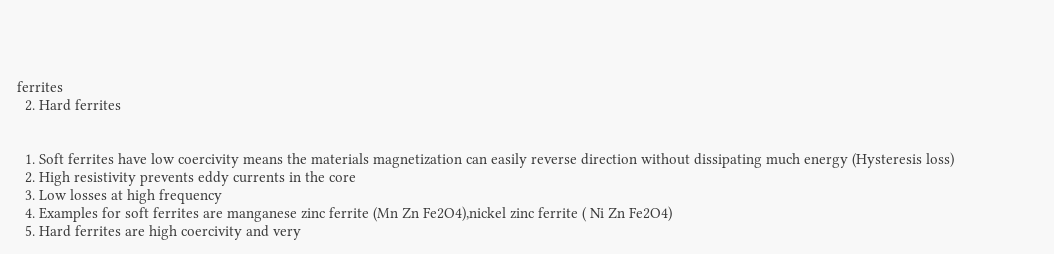ferrites
  2. Hard ferrites


  1. Soft ferrites have low coercivity means the materials magnetization can easily reverse direction without dissipating much energy (Hysteresis loss)
  2. High resistivity prevents eddy currents in the core
  3. Low losses at high frequency
  4. Examples for soft ferrites are manganese zinc ferrite (Mn Zn Fe2O4),nickel zinc ferrite ( Ni Zn Fe2O4)
  5. Hard ferrites are high coercivity and very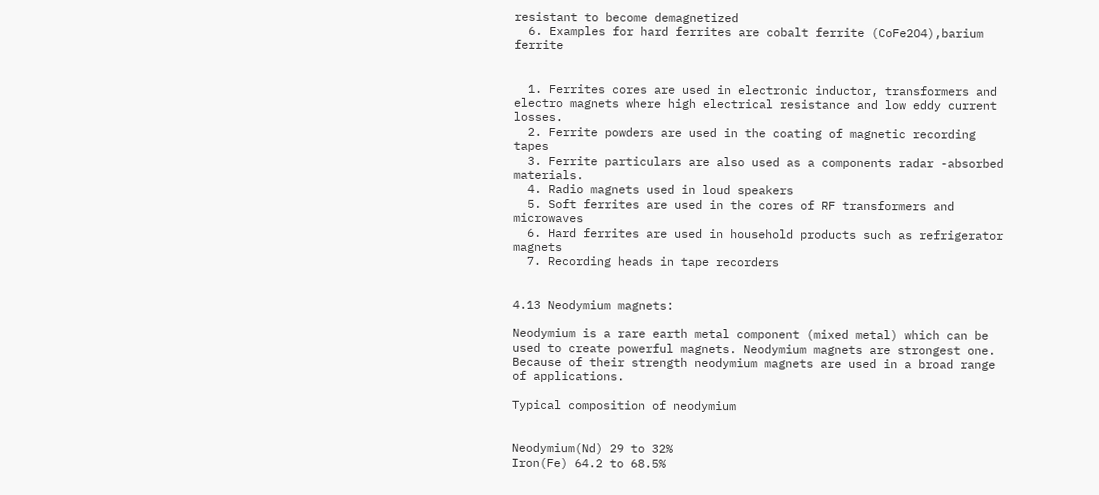resistant to become demagnetized
  6. Examples for hard ferrites are cobalt ferrite (CoFe2O4),barium ferrite


  1. Ferrites cores are used in electronic inductor, transformers and electro magnets where high electrical resistance and low eddy current losses.
  2. Ferrite powders are used in the coating of magnetic recording tapes
  3. Ferrite particulars are also used as a components radar -absorbed materials.
  4. Radio magnets used in loud speakers
  5. Soft ferrites are used in the cores of RF transformers and microwaves
  6. Hard ferrites are used in household products such as refrigerator magnets
  7. Recording heads in tape recorders


4.13 Neodymium magnets:

Neodymium is a rare earth metal component (mixed metal) which can be used to create powerful magnets. Neodymium magnets are strongest one. Because of their strength neodymium magnets are used in a broad range of applications.

Typical composition of neodymium


Neodymium(Nd) 29 to 32%
Iron(Fe) 64.2 to 68.5%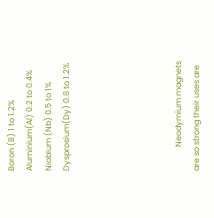Boron (B) 1 to 1.2%
Aluminium(Al) 0.2 to 0.4%
Niobium (Nb) 0.5 to 1%
Dysprosium(Dy) 0.8 to 1.2%





            Neodymium magnets are so strong their uses are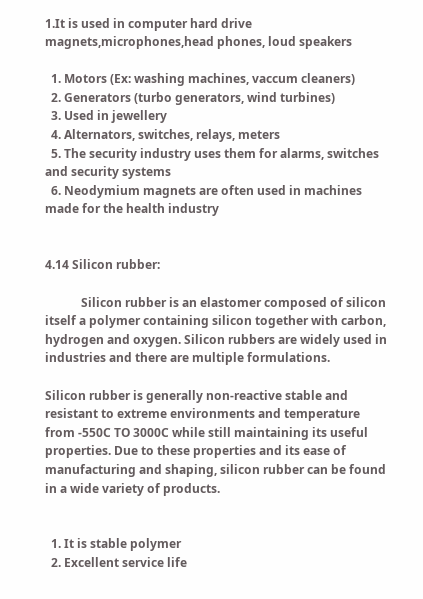1.It is used in computer hard drive magnets,microphones,head phones, loud speakers

  1. Motors (Ex: washing machines, vaccum cleaners)
  2. Generators (turbo generators, wind turbines)
  3. Used in jewellery
  4. Alternators, switches, relays, meters
  5. The security industry uses them for alarms, switches and security systems
  6. Neodymium magnets are often used in machines made for the health industry


4.14 Silicon rubber:

            Silicon rubber is an elastomer composed of silicon itself a polymer containing silicon together with carbon, hydrogen and oxygen. Silicon rubbers are widely used in industries and there are multiple formulations.

Silicon rubber is generally non-reactive stable and resistant to extreme environments and temperature from -550C TO 3000C while still maintaining its useful properties. Due to these properties and its ease of manufacturing and shaping, silicon rubber can be found in a wide variety of products.


  1. It is stable polymer
  2. Excellent service life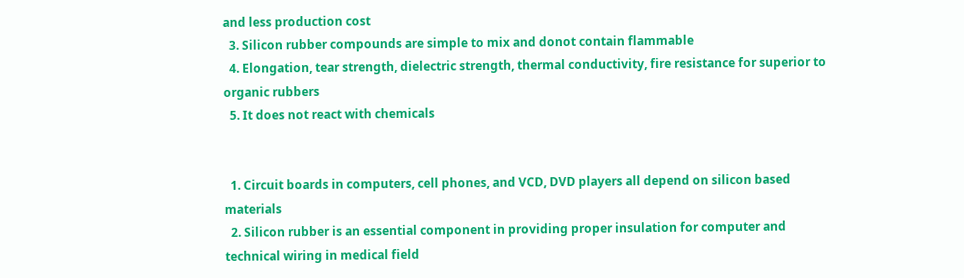and less production cost
  3. Silicon rubber compounds are simple to mix and donot contain flammable
  4. Elongation, tear strength, dielectric strength, thermal conductivity, fire resistance for superior to organic rubbers
  5. It does not react with chemicals


  1. Circuit boards in computers, cell phones, and VCD, DVD players all depend on silicon based materials
  2. Silicon rubber is an essential component in providing proper insulation for computer and technical wiring in medical field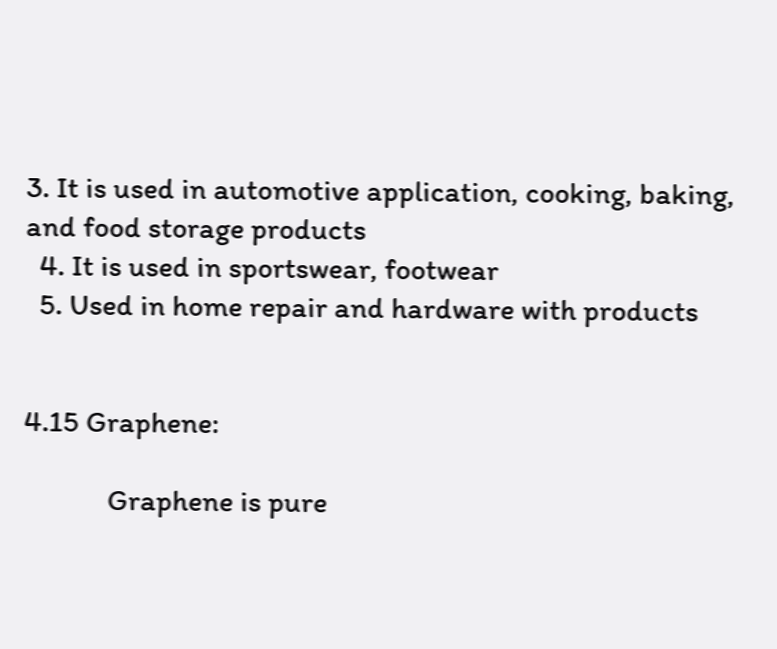3. It is used in automotive application, cooking, baking, and food storage products
  4. It is used in sportswear, footwear
  5. Used in home repair and hardware with products


4.15 Graphene:

            Graphene is pure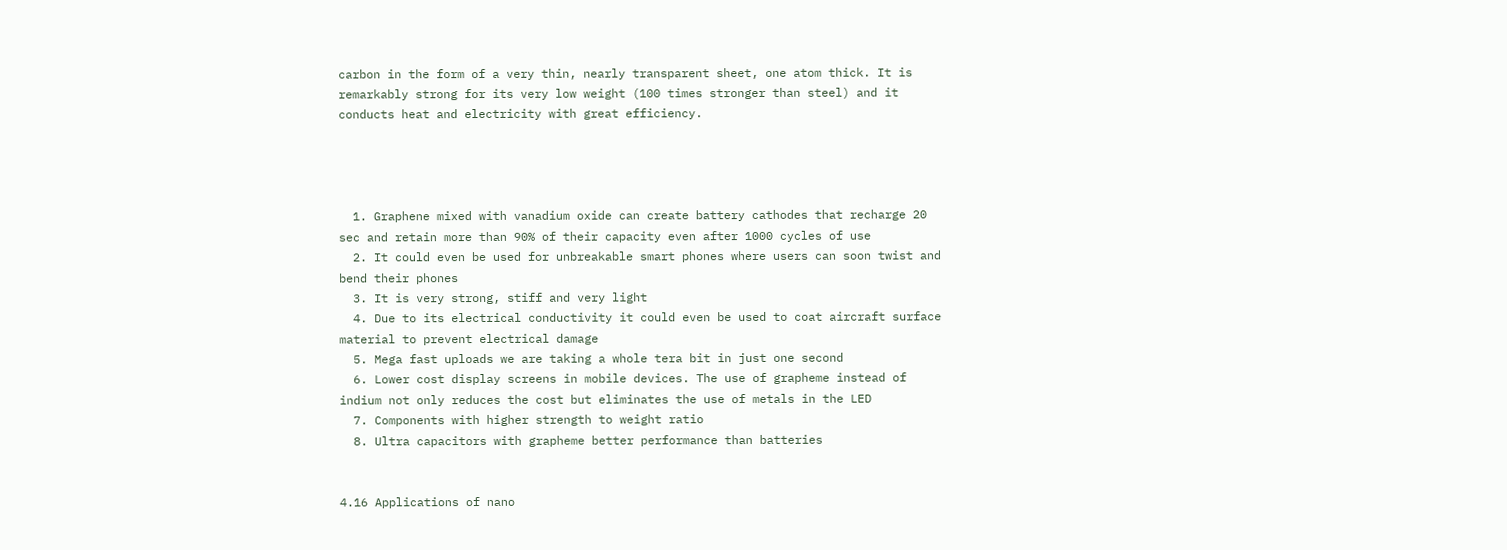carbon in the form of a very thin, nearly transparent sheet, one atom thick. It is remarkably strong for its very low weight (100 times stronger than steel) and it conducts heat and electricity with great efficiency.




  1. Graphene mixed with vanadium oxide can create battery cathodes that recharge 20 sec and retain more than 90% of their capacity even after 1000 cycles of use
  2. It could even be used for unbreakable smart phones where users can soon twist and bend their phones
  3. It is very strong, stiff and very light
  4. Due to its electrical conductivity it could even be used to coat aircraft surface material to prevent electrical damage
  5. Mega fast uploads we are taking a whole tera bit in just one second
  6. Lower cost display screens in mobile devices. The use of grapheme instead of indium not only reduces the cost but eliminates the use of metals in the LED
  7. Components with higher strength to weight ratio
  8. Ultra capacitors with grapheme better performance than batteries


4.16 Applications of nano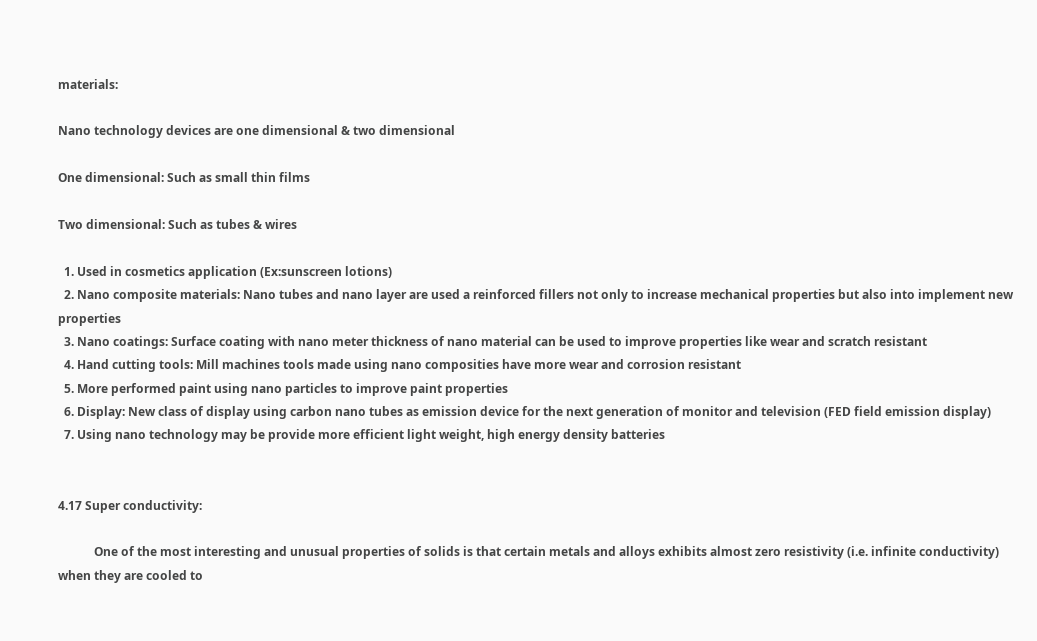materials:

Nano technology devices are one dimensional & two dimensional

One dimensional: Such as small thin films

Two dimensional: Such as tubes & wires

  1. Used in cosmetics application (Ex:sunscreen lotions)
  2. Nano composite materials: Nano tubes and nano layer are used a reinforced fillers not only to increase mechanical properties but also into implement new properties
  3. Nano coatings: Surface coating with nano meter thickness of nano material can be used to improve properties like wear and scratch resistant
  4. Hand cutting tools: Mill machines tools made using nano composities have more wear and corrosion resistant
  5. More performed paint using nano particles to improve paint properties
  6. Display: New class of display using carbon nano tubes as emission device for the next generation of monitor and television (FED field emission display)
  7. Using nano technology may be provide more efficient light weight, high energy density batteries


4.17 Super conductivity:

            One of the most interesting and unusual properties of solids is that certain metals and alloys exhibits almost zero resistivity (i.e. infinite conductivity) when they are cooled to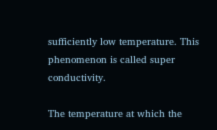sufficiently low temperature. This phenomenon is called super conductivity.

The temperature at which the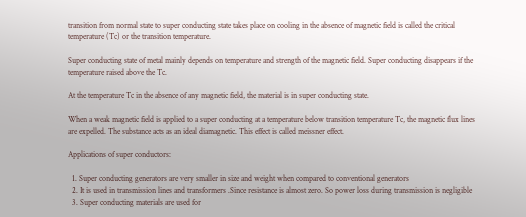transition from normal state to super conducting state takes place on cooling in the absence of magnetic field is called the critical temperature (Tc) or the transition temperature.

Super conducting state of metal mainly depends on temperature and strength of the magnetic field. Super conducting disappears if the temperature raised above the Tc.

At the temperature Tc in the absence of any magnetic field, the material is in super conducting state.

When a weak magnetic field is applied to a super conducting at a temperature below transition temperature Tc, the magnetic flux lines are expelled. The substance acts as an ideal diamagnetic. This effect is called meissner effect.

Applications of super conductors:

  1. Super conducting generators are very smaller in size and weight when compared to conventional generators
  2. It is used in transmission lines and transformers .Since resistance is almost zero. So power loss during transmission is negligible
  3. Super conducting materials are used for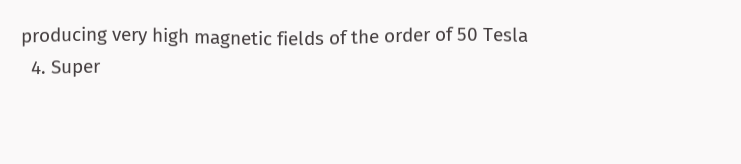producing very high magnetic fields of the order of 50 Tesla
  4. Super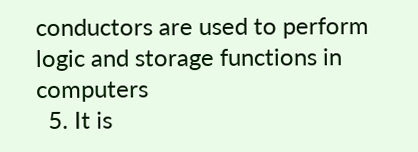conductors are used to perform logic and storage functions in computers
  5. It is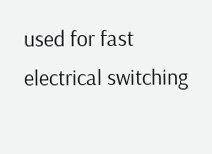used for fast electrical switching